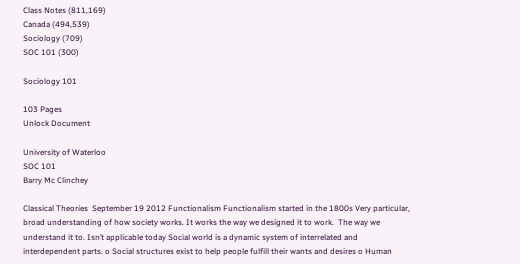Class Notes (811,169)
Canada (494,539)
Sociology (709)
SOC 101 (300)

Sociology 101

103 Pages
Unlock Document

University of Waterloo
SOC 101
Barry Mc Clinchey

Classical Theories  September 19 2012 Functionalism Functionalism started in the 1800s Very particular, broad understanding of how society works. It works the way we designed it to work.  The way we understand it to. Isn’t applicable today Social world is a dynamic system of interrelated and interdependent parts. o Social structures exist to help people fulfill their wants and desires o Human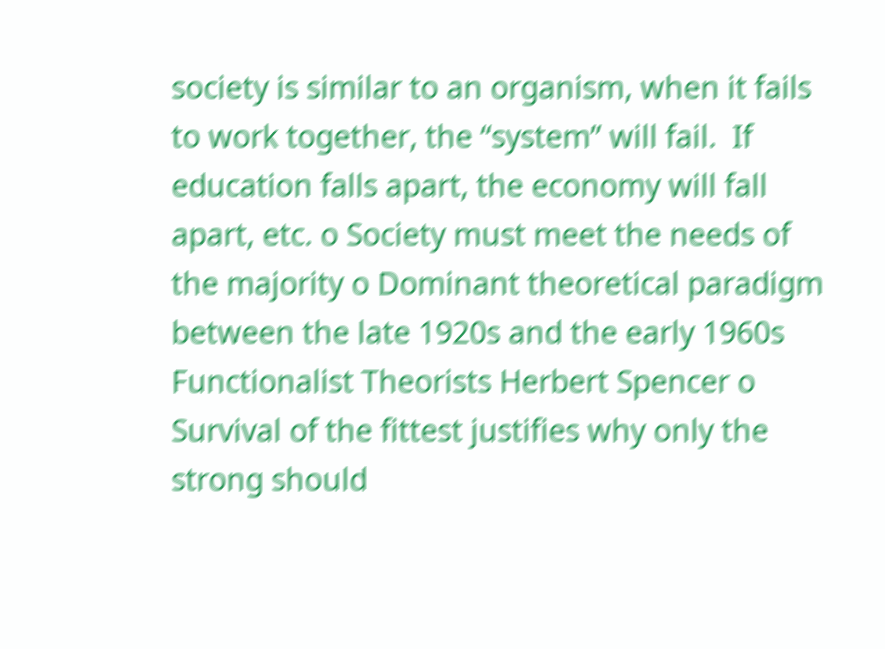society is similar to an organism, when it fails to work together, the “system” will fail.  If  education falls apart, the economy will fall apart, etc. o Society must meet the needs of the majority o Dominant theoretical paradigm between the late 1920s and the early 1960s Functionalist Theorists Herbert Spencer o Survival of the fittest justifies why only the strong should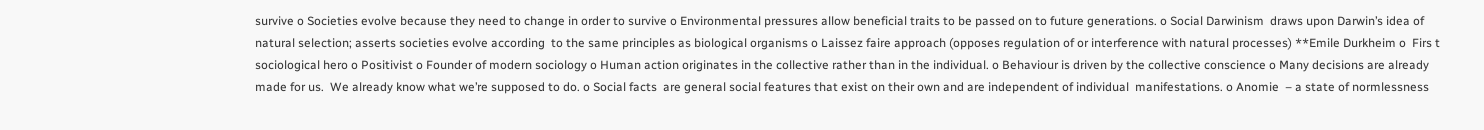survive o Societies evolve because they need to change in order to survive o Environmental pressures allow beneficial traits to be passed on to future generations. o Social Darwinism  draws upon Darwin’s idea of natural selection; asserts societies evolve according  to the same principles as biological organisms o Laissez faire approach (opposes regulation of or interference with natural processes) **Emile Durkheim o  Firs t sociological hero o Positivist o Founder of modern sociology o Human action originates in the collective rather than in the individual. o Behaviour is driven by the collective conscience o Many decisions are already made for us.  We already know what we’re supposed to do. o Social facts  are general social features that exist on their own and are independent of individual  manifestations. o Anomie  – a state of normlessness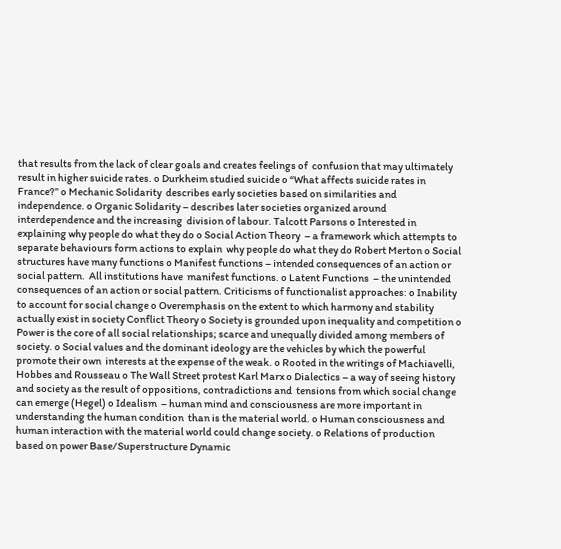that results from the lack of clear goals and creates feelings of  confusion that may ultimately result in higher suicide rates. o Durkheim studied suicide o “What affects suicide rates in France?” o Mechanic Solidarity  describes early societies based on similarities and independence. o Organic Solidarity – describes later societies organized around interdependence and the increasing  division of labour. Talcott Parsons o Interested in explaining why people do what they do o Social Action Theory  – a framework which attempts to separate behaviours form actions to explain  why people do what they do Robert Merton o Social structures have many functions o Manifest functions – intended consequences of an action or social pattern.  All institutions have  manifest functions. o Latent Functions  – the unintended consequences of an action or social pattern. Criticisms of functionalist approaches: o Inability to account for social change o Overemphasis on the extent to which harmony and stability actually exist in society Conflict Theory o Society is grounded upon inequality and competition o Power is the core of all social relationships; scarce and unequally divided among members of society. o Social values and the dominant ideology are the vehicles by which the powerful promote their own  interests at the expense of the weak. o Rooted in the writings of Machiavelli, Hobbes and Rousseau o The Wall Street protest Karl Marx o Dialectics – a way of seeing history and society as the result of oppositions, contradictions and  tensions from which social change can emerge (Hegel) o Idealism  – human mind and consciousness are more important in understanding the human condition  than is the material world. o Human consciousness and human interaction with the material world could change society. o Relations of production based on power Base/Superstructure Dynamic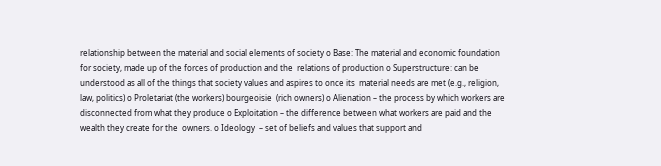relationship between the material and social elements of society o Base: The material and economic foundation for society, made up of the forces of production and the  relations of production o Superstructure: can be understood as all of the things that society values and aspires to once its  material needs are met (e.g., religion, law, politics) o Proletariat (the workers) bourgeoisie  (rich owners) o Alienation – the process by which workers are disconnected from what they produce o Exploitation – the difference between what workers are paid and the wealth they create for the  owners. o Ideology  – set of beliefs and values that support and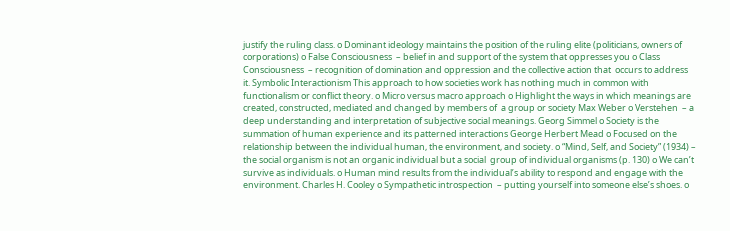justify the ruling class. o Dominant ideology maintains the position of the ruling elite (politicians, owners of corporations) o False Consciousness  – belief in and support of the system that oppresses you o Class Consciousness  – recognition of domination and oppression and the collective action that  occurs to address it. Symbolic Interactionism This approach to how societies work has nothing much in common with functionalism or conflict theory. o Micro versus macro approach o Highlight the ways in which meanings are created, constructed, mediated and changed by members of  a group or society Max Weber o Verstehen  – a deep understanding and interpretation of subjective social meanings. Georg Simmel o Society is the summation of human experience and its patterned interactions George Herbert Mead o Focused on the relationship between the individual human, the environment, and society. o “Mind, Self, and Society” (1934) – the social organism is not an organic individual but a social  group of individual organisms (p. 130) o We can’t survive as individuals. o Human mind results from the individual’s ability to respond and engage with the environment. Charles H. Cooley o Sympathetic introspection  – putting yourself into someone else’s shoes. o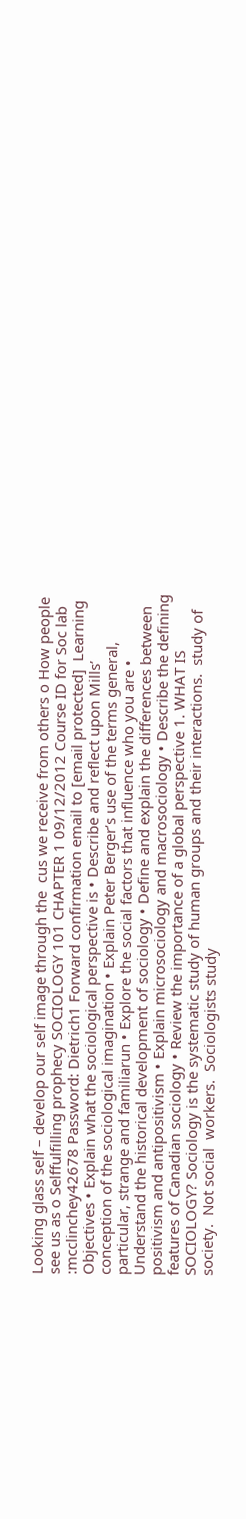Looking glass self – develop our self image through the  cus we receive from others o How people see us as o Selffulfilling prophecy SOCIOLOGY 101 CHAPTER 1 09/12/2012 Course ID for Soc lab :mcclinchey42678 Password: Dietrich1 Forward confirmation email to [email protected]  Learning Objectives • Explain what the sociological perspective is • Describe and reflect upon Mills’ conception of the sociological imagination • Explain Peter Berger’s use of the terms general, particular, strange and familiarun • Explore the social factors that influence who you are • Understand the historical development of sociology • Define and explain the differences between positivism and antipositivism • Explain microsociology and macrosociology • Describe the defining features of Canadian sociology • Review the importance of a global perspective 1. WHAT IS SOCIOLOGY? Sociology is the systematic study of human groups and their interactions.  study of society.  Not social  workers.  Sociologists study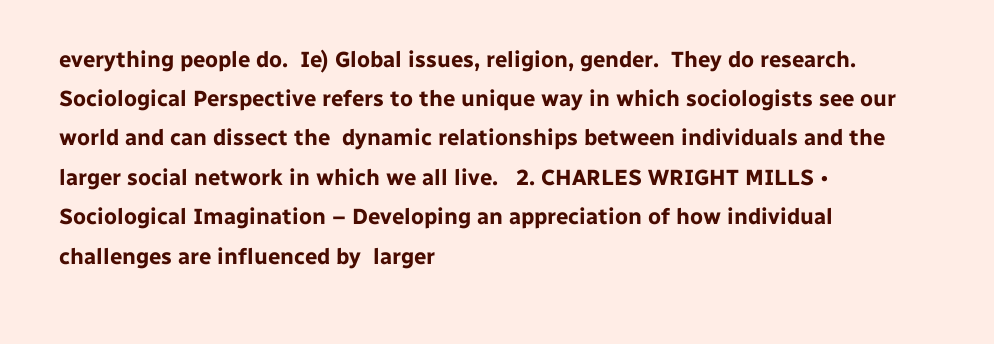everything people do.  Ie) Global issues, religion, gender.  They do research. Sociological Perspective refers to the unique way in which sociologists see our world and can dissect the  dynamic relationships between individuals and the larger social network in which we all live.   2. CHARLES WRIGHT MILLS • Sociological Imagination – Developing an appreciation of how individual challenges are influenced by  larger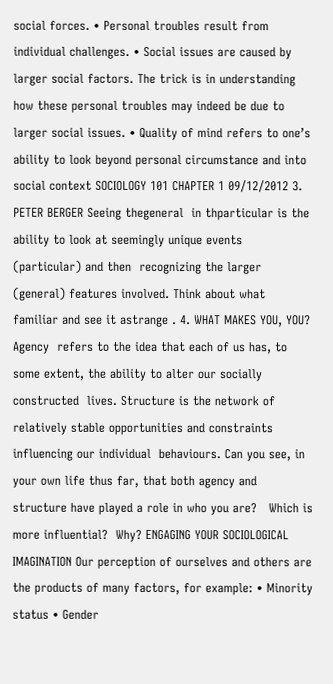social forces. • Personal troubles result from individual challenges. • Social issues are caused by larger social factors. The trick is in understanding how these personal troubles may indeed be due to larger social issues. • Quality of mind refers to one’s ability to look beyond personal circumstance and into social context SOCIOLOGY 101 CHAPTER 1 09/12/2012 3. PETER BERGER Seeing thegeneral  in thparticular is the ability to look at seemingly unique events (particular) and then  recognizing the larger (general) features involved. Think about what familiar and see it astrange . 4. WHAT MAKES YOU, YOU? Agency  refers to the idea that each of us has, to some extent, the ability to alter our socially constructed  lives. Structure is the network of relatively stable opportunities and constraints influencing our individual  behaviours. Can you see, in your own life thus far, that both agency and structure have played a role in who you are?   Which is more influential?  Why? ENGAGING YOUR SOCIOLOGICAL IMAGINATION Our perception of ourselves and others are the products of many factors, for example: • Minority status • Gender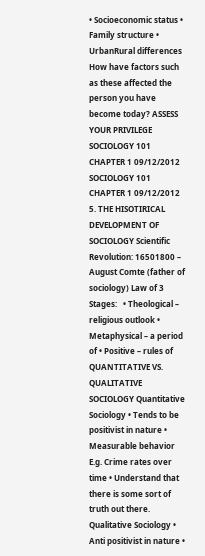• Socioeconomic status • Family structure • UrbanRural differences How have factors such as these affected the person you have become today? ASSESS YOUR PRIVILEGE SOCIOLOGY 101 CHAPTER 1 09/12/2012 SOCIOLOGY 101 CHAPTER 1 09/12/2012 5. THE HISOTIRICAL DEVELOPMENT OF SOCIOLOGY Scientific Revolution: 16501800 – August Comte (father of sociology) Law of 3 Stages:   • Theological – religious outlook • Metaphysical – a period of • Positive – rules of QUANTITATIVE VS. QUALITATIVE SOCIOLOGY Quantitative Sociology • Tends to be positivist in nature • Measurable behavior E.g. Crime rates over time • Understand that there is some sort of truth out there. Qualitative Sociology • Anti positivist in nature •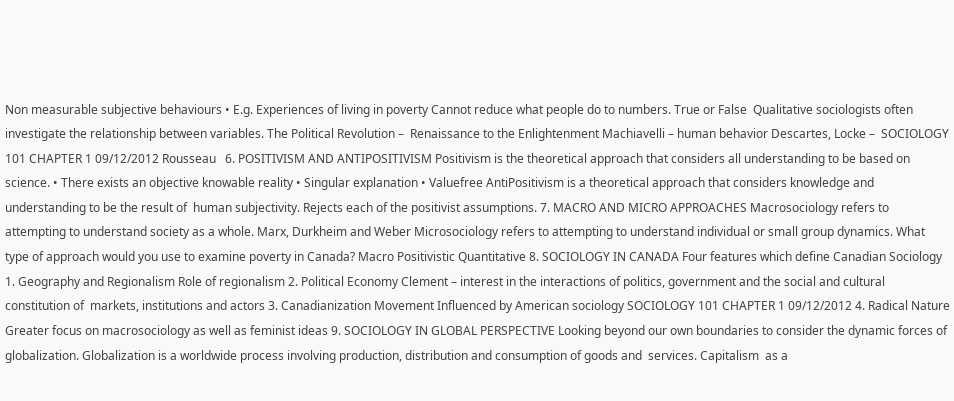Non measurable subjective behaviours • E.g. Experiences of living in poverty Cannot reduce what people do to numbers. True or False  Qualitative sociologists often investigate the relationship between variables. The Political Revolution –  Renaissance to the Enlightenment Machiavelli – human behavior Descartes, Locke –  SOCIOLOGY 101 CHAPTER 1 09/12/2012 Rousseau   6. POSITIVISM AND ANTIPOSITIVISM Positivism is the theoretical approach that considers all understanding to be based on science. • There exists an objective knowable reality • Singular explanation • Valuefree AntiPositivism is a theoretical approach that considers knowledge and understanding to be the result of  human subjectivity. Rejects each of the positivist assumptions. 7. MACRO AND MICRO APPROACHES Macrosociology refers to attempting to understand society as a whole. Marx, Durkheim and Weber Microsociology refers to attempting to understand individual or small group dynamics. What type of approach would you use to examine poverty in Canada? Macro Positivistic Quantitative 8. SOCIOLOGY IN CANADA Four features which define Canadian Sociology 1. Geography and Regionalism Role of regionalism 2. Political Economy Clement – interest in the interactions of politics, government and the social and cultural constitution of  markets, institutions and actors 3. Canadianization Movement Influenced by American sociology SOCIOLOGY 101 CHAPTER 1 09/12/2012 4. Radical Nature Greater focus on macrosociology as well as feminist ideas 9. SOCIOLOGY IN GLOBAL PERSPECTIVE Looking beyond our own boundaries to consider the dynamic forces of globalization. Globalization is a worldwide process involving production, distribution and consumption of goods and  services. Capitalism  as a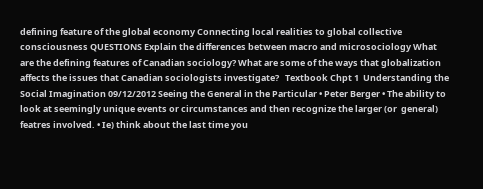defining feature of the global economy Connecting local realities to global collective consciousness QUESTIONS Explain the differences between macro and microsociology What are the defining features of Canadian sociology? What are some of the ways that globalization affects the issues that Canadian sociologists investigate?   Textbook Chpt 1  Understanding the Social Imagination 09/12/2012 Seeing the General in the Particular • Peter Berger • The ability to look at seemingly unique events or circumstances and then recognize the larger (or  general) featres involved. • Ie) think about the last time you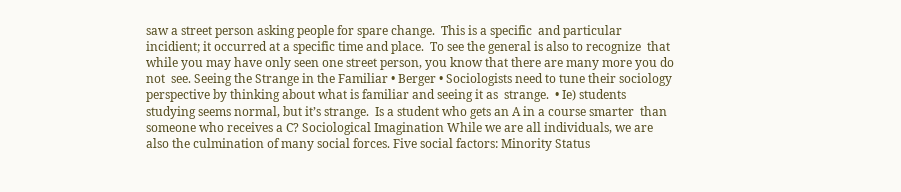saw a street person asking people for spare change.  This is a specific  and particular incidient; it occurred at a specific time and place.  To see the general is also to recognize  that while you may have only seen one street person, you know that there are many more you do not  see. Seeing the Strange in the Familiar • Berger • Sociologists need to tune their sociology perspective by thinking about what is familiar and seeing it as  strange.  • Ie) students studying seems normal, but it’s strange.  Is a student who gets an A in a course smarter  than someone who receives a C? Sociological Imagination While we are all individuals, we are also the culmination of many social forces. Five social factors: Minority Status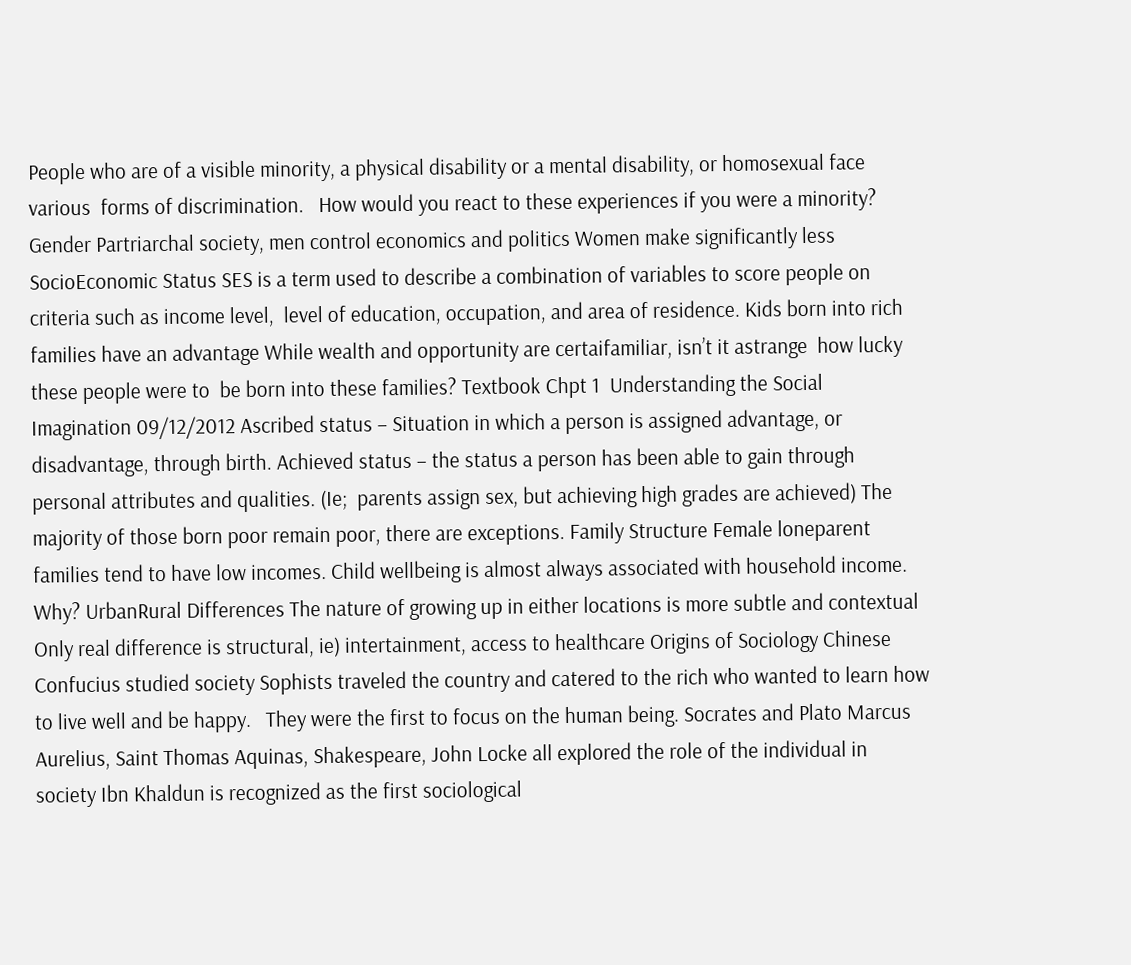People who are of a visible minority, a physical disability or a mental disability, or homosexual face various  forms of discrimination.   How would you react to these experiences if you were a minority? Gender Partriarchal society, men control economics and politics Women make significantly less SocioEconomic Status SES is a term used to describe a combination of variables to score people on criteria such as income level,  level of education, occupation, and area of residence. Kids born into rich families have an advantage While wealth and opportunity are certaifamiliar, isn’t it astrange  how lucky these people were to  be born into these families? Textbook Chpt 1  Understanding the Social Imagination 09/12/2012 Ascribed status – Situation in which a person is assigned advantage, or disadvantage, through birth. Achieved status – the status a person has been able to gain through personal attributes and qualities. (Ie;  parents assign sex, but achieving high grades are achieved) The majority of those born poor remain poor, there are exceptions. Family Structure Female loneparent families tend to have low incomes. Child wellbeing is almost always associated with household income. Why? UrbanRural Differences The nature of growing up in either locations is more subtle and contextual Only real difference is structural, ie) intertainment, access to healthcare Origins of Sociology Chinese Confucius studied society Sophists traveled the country and catered to the rich who wanted to learn how to live well and be happy.   They were the first to focus on the human being. Socrates and Plato Marcus Aurelius, Saint Thomas Aquinas, Shakespeare, John Locke all explored the role of the individual in  society Ibn Khaldun is recognized as the first sociological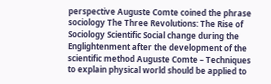perspective Auguste Comte coined the phrase sociology The Three Revolutions: The Rise of Sociology Scientific Social change during the Englightenment after the development of the scientific method Auguste Comte – Techniques to explain physical world should be applied to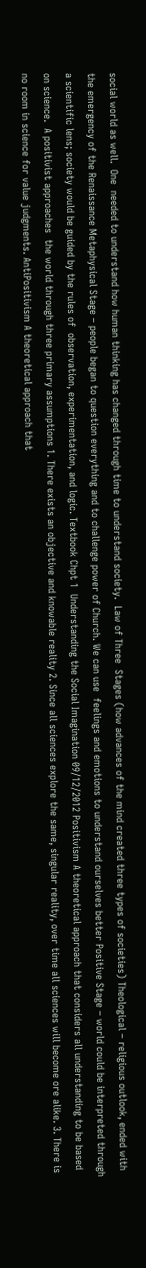social world as well.  One  needed to understand how human thinking has changed through time to understand society.  Law of Three  Stages (how advances of the mind created three types of societies) Theological – religious outlook, ended with the emergency of the Renaissance Metaphysical Stage – people began to question everything and to challenge power of Church. We can use  feelings and emotions to understand ourselves better Positive Stage – world could be interpreted through a scientific lens; society would be guided by the rules of  observation, experimentation, and logic. Textbook Chpt 1  Understanding the Social Imagination 09/12/2012 Positivism A theoretical approach that considers all understanding to be based on science.  A positivist approaches  the world through three primary assumptions 1. There exists an objective and knowable reality 2. Since all sciences explore the same, singular reality, over time all sciences will become ore alike. 3. There is no room in science for value judgments. AntiPositivism A theoretical approach that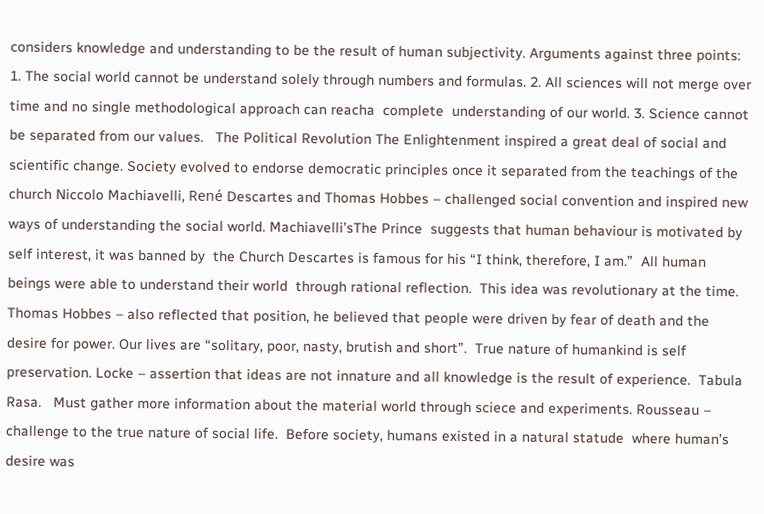considers knowledge and understanding to be the result of human subjectivity. Arguments against three points: 1. The social world cannot be understand solely through numbers and formulas. 2. All sciences will not merge over time and no single methodological approach can reacha  complete  understanding of our world. 3. Science cannot be separated from our values.   The Political Revolution The Enlightenment inspired a great deal of social and scientific change. Society evolved to endorse democratic principles once it separated from the teachings of the church Niccolo Machiavelli, René Descartes and Thomas Hobbes – challenged social convention and inspired new  ways of understanding the social world. Machiavelli’sThe Prince  suggests that human behaviour is motivated by self interest, it was banned by  the Church Descartes is famous for his “I think, therefore, I am.”  All human beings were able to understand their world  through rational reflection.  This idea was revolutionary at the time. Thomas Hobbes – also reflected that position, he believed that people were driven by fear of death and the  desire for power. Our lives are “solitary, poor, nasty, brutish and short”.  True nature of humankind is self  preservation. Locke – assertion that ideas are not innature and all knowledge is the result of experience.  Tabula Rasa.   Must gather more information about the material world through sciece and experiments. Rousseau – challenge to the true nature of social life.  Before society, humans existed in a natural statude  where human’s desire was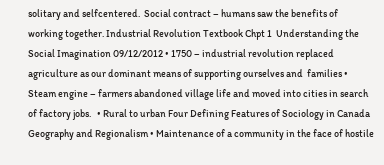solitary and selfcentered.  Social contract – humans saw the benefits of  working together. Industrial Revolution Textbook Chpt 1  Understanding the Social Imagination 09/12/2012 • 1750 – industrial revolution replaced agriculture as our dominant means of supporting ourselves and  families • Steam engine – farmers abandoned village life and moved into cities in search of factory jobs.   • Rural to urban Four Defining Features of Sociology in Canada Geography and Regionalism • Maintenance of a community in the face of hostile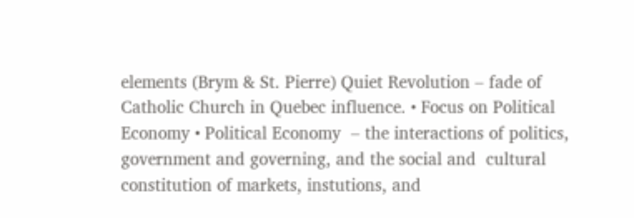elements (Brym & St. Pierre) Quiet Revolution – fade of Catholic Church in Quebec influence. • Focus on Political Economy • Political Economy  – the interactions of politics, government and governing, and the social and  cultural constitution of markets, instutions, and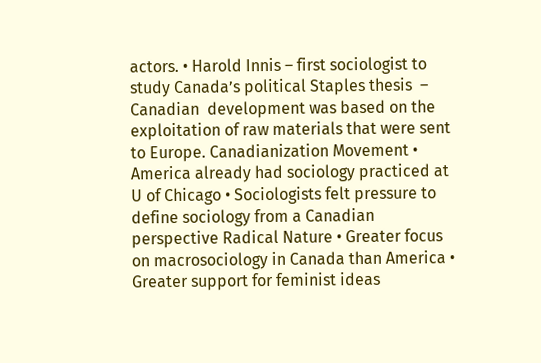actors. • Harold Innis – first sociologist to study Canada’s political Staples thesis  – Canadian  development was based on the exploitation of raw materials that were sent to Europe. Canadianization Movement • America already had sociology practiced at U of Chicago • Sociologists felt pressure to define sociology from a Canadian perspective Radical Nature • Greater focus on macrosociology in Canada than America • Greater support for feminist ideas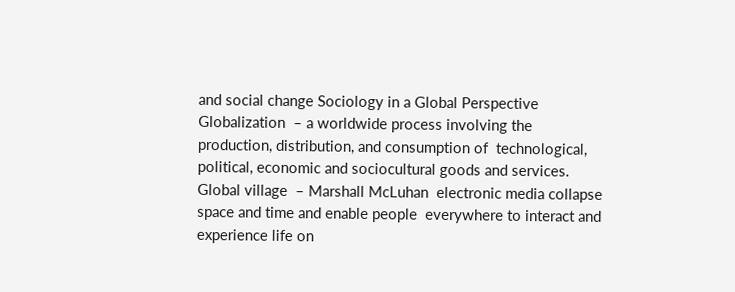and social change Sociology in a Global Perspective Globalization  – a worldwide process involving the production, distribution, and consumption of  technological, political, economic and sociocultural goods and services. Global village  – Marshall McLuhan  electronic media collapse space and time and enable people  everywhere to interact and experience life on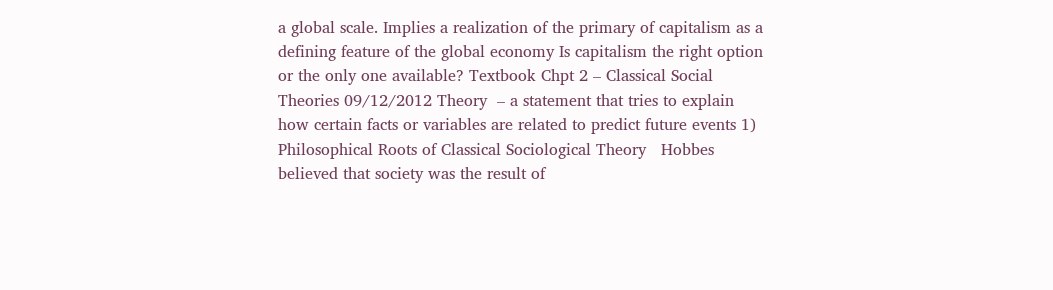a global scale. Implies a realization of the primary of capitalism as a defining feature of the global economy Is capitalism the right option or the only one available? Textbook Chpt 2 – Classical Social Theories 09/12/2012 Theory  – a statement that tries to explain how certain facts or variables are related to predict future events 1) Philosophical Roots of Classical Sociological Theory   Hobbes believed that society was the result of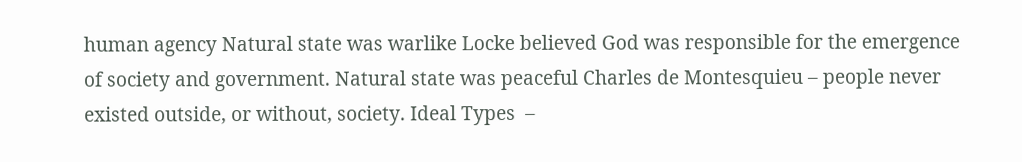human agency Natural state was warlike Locke believed God was responsible for the emergence of society and government. Natural state was peaceful Charles de Montesquieu – people never existed outside, or without, society. Ideal Types  –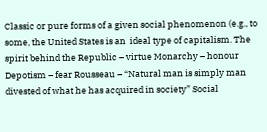Classic or pure forms of a given social phenomenon (e.g., to some, the United States is an  ideal type of capitalism. The spirit behind the Republic – virtue Monarchy – honour Depotism – fear Rousseau – “Natural man is simply man divested of what he has acquired in society” Social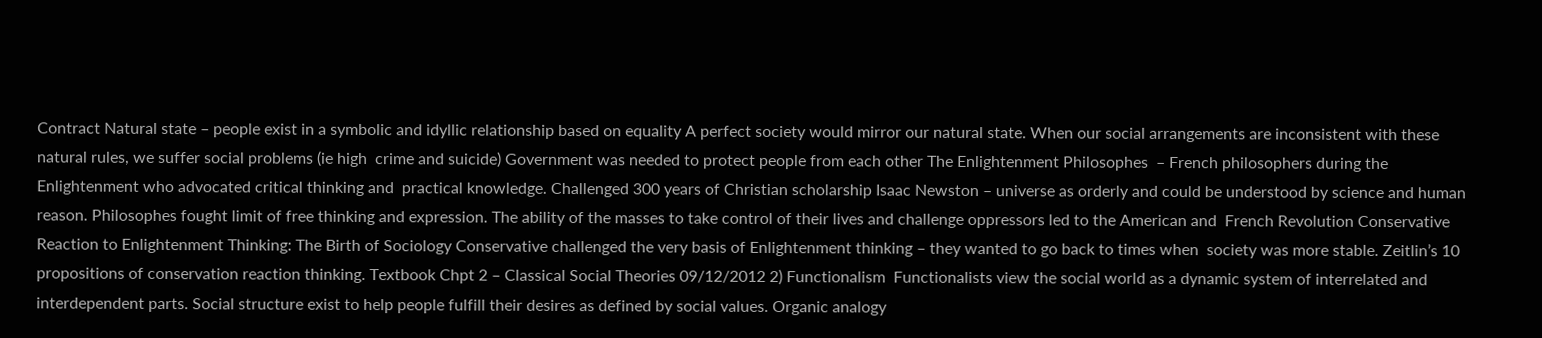Contract Natural state – people exist in a symbolic and idyllic relationship based on equality A perfect society would mirror our natural state. When our social arrangements are inconsistent with these natural rules, we suffer social problems (ie high  crime and suicide) Government was needed to protect people from each other The Enlightenment Philosophes  – French philosophers during the Enlightenment who advocated critical thinking and  practical knowledge. Challenged 300 years of Christian scholarship Isaac Newston – universe as orderly and could be understood by science and human reason. Philosophes fought limit of free thinking and expression. The ability of the masses to take control of their lives and challenge oppressors led to the American and  French Revolution Conservative Reaction to Enlightenment Thinking: The Birth of Sociology Conservative challenged the very basis of Enlightenment thinking – they wanted to go back to times when  society was more stable. Zeitlin’s 10 propositions of conservation reaction thinking. Textbook Chpt 2 – Classical Social Theories 09/12/2012 2) Functionalism  Functionalists view the social world as a dynamic system of interrelated and interdependent parts. Social structure exist to help people fulfill their desires as defined by social values. Organic analogy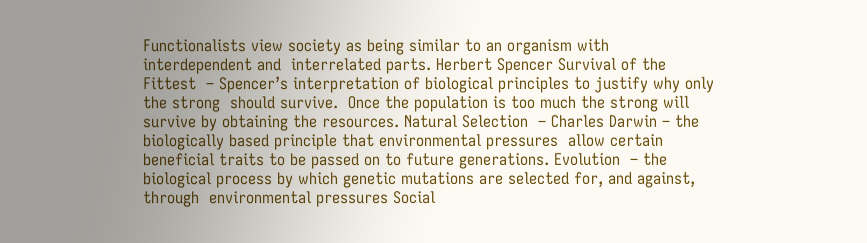Functionalists view society as being similar to an organism with interdependent and  interrelated parts. Herbert Spencer Survival of the Fittest  – Spencer’s interpretation of biological principles to justify why only the strong  should survive.  Once the population is too much the strong will survive by obtaining the resources. Natural Selection  – Charles Darwin – the biologically based principle that environmental pressures  allow certain beneficial traits to be passed on to future generations. Evolution  – the biological process by which genetic mutations are selected for, and against, through  environmental pressures Social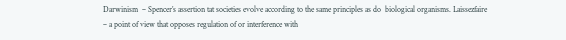Darwinism  – Spencer’s assertion tat societies evolve according to the same principles as do  biological organisms. Laissezfaire  – a point of view that opposes regulation of or interference with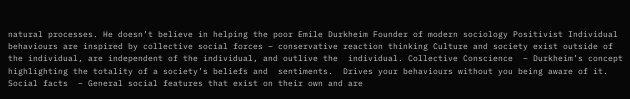natural processes. He doesn’t believe in helping the poor Emile Durkheim Founder of modern sociology Positivist Individual behaviours are inspired by collective social forces – conservative reaction thinking Culture and society exist outside of the individual, are independent of the individual, and outlive the  individual. Collective Conscience  – Durkheim’s concept highlighting the totality of a society’s beliefs and  sentiments.  Drives your behaviours without you being aware of it. Social facts  – General social features that exist on their own and are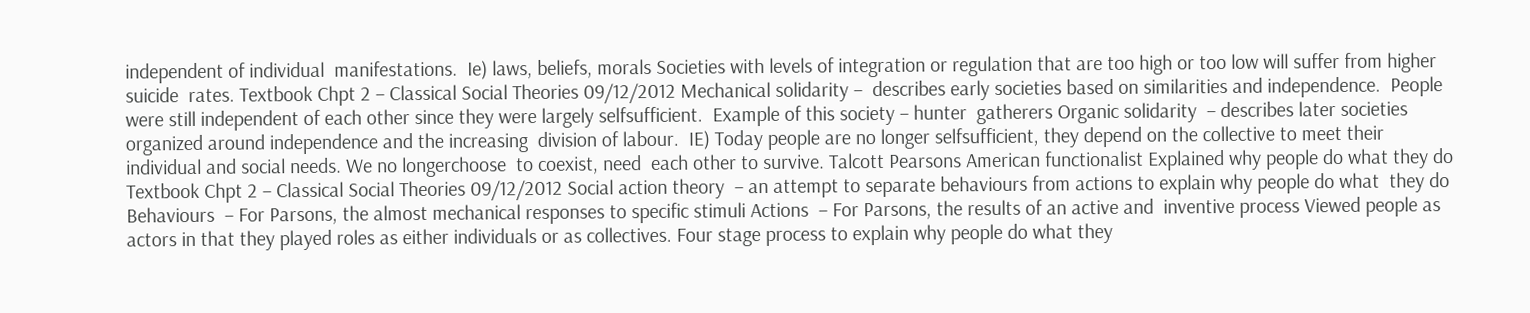independent of individual  manifestations.  Ie) laws, beliefs, morals Societies with levels of integration or regulation that are too high or too low will suffer from higher suicide  rates. Textbook Chpt 2 – Classical Social Theories 09/12/2012 Mechanical solidarity –  describes early societies based on similarities and independence.  People  were still independent of each other since they were largely selfsufficient.  Example of this society – hunter  gatherers Organic solidarity  – describes later societies organized around independence and the increasing  division of labour.  IE) Today people are no longer selfsufficient, they depend on the collective to meet their  individual and social needs. We no longerchoose  to coexist, need  each other to survive. Talcott Pearsons American functionalist Explained why people do what they do Textbook Chpt 2 – Classical Social Theories 09/12/2012 Social action theory  – an attempt to separate behaviours from actions to explain why people do what  they do Behaviours  – For Parsons, the almost mechanical responses to specific stimuli Actions  – For Parsons, the results of an active and  inventive process Viewed people as actors in that they played roles as either individuals or as collectives. Four stage process to explain why people do what they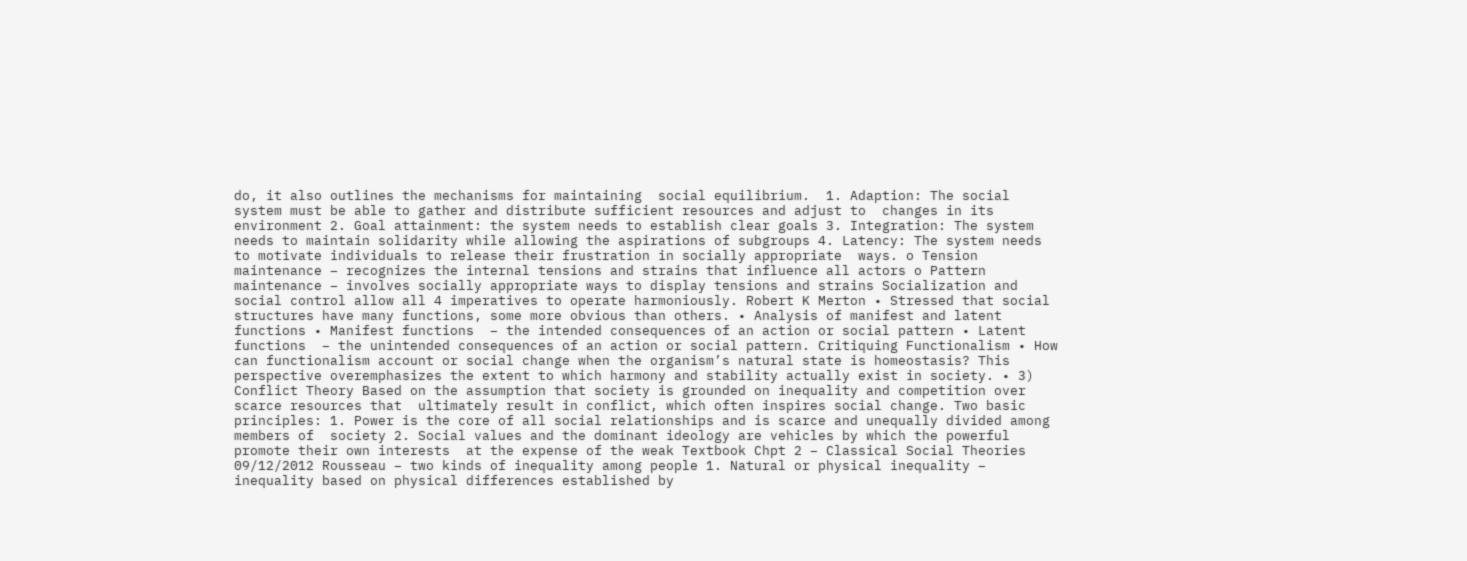do, it also outlines the mechanisms for maintaining  social equilibrium.  1. Adaption: The social system must be able to gather and distribute sufficient resources and adjust to  changes in its environment 2. Goal attainment: the system needs to establish clear goals 3. Integration: The system needs to maintain solidarity while allowing the aspirations of subgroups 4. Latency: The system needs to motivate individuals to release their frustration in socially appropriate  ways. o Tension maintenance – recognizes the internal tensions and strains that influence all actors o Pattern maintenance – involves socially appropriate ways to display tensions and strains Socialization and social control allow all 4 imperatives to operate harmoniously. Robert K Merton • Stressed that social structures have many functions, some more obvious than others. • Analysis of manifest and latent functions • Manifest functions  – the intended consequences of an action or social pattern • Latent functions  – the unintended consequences of an action or social pattern. Critiquing Functionalism • How can functionalism account or social change when the organism’s natural state is homeostasis? This perspective overemphasizes the extent to which harmony and stability actually exist in society. • 3) Conflict Theory Based on the assumption that society is grounded on inequality and competition over scarce resources that  ultimately result in conflict, which often inspires social change. Two basic principles: 1. Power is the core of all social relationships and is scarce and unequally divided among members of  society 2. Social values and the dominant ideology are vehicles by which the powerful promote their own interests  at the expense of the weak Textbook Chpt 2 – Classical Social Theories 09/12/2012 Rousseau – two kinds of inequality among people 1. Natural or physical inequality – inequality based on physical differences established by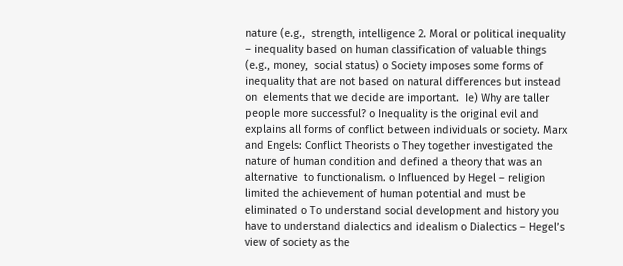nature (e.g.,  strength, intelligence 2. Moral or political inequality – inequality based on human classification of valuable things (e.g., money,  social status) o Society imposes some forms of inequality that are not based on natural differences but instead on  elements that we decide are important.  Ie) Why are taller people more successful? o Inequality is the original evil and explains all forms of conflict between individuals or society. Marx and Engels: Conflict Theorists o They together investigated the nature of human condition and defined a theory that was an alternative  to functionalism. o Influenced by Hegel – religion limited the achievement of human potential and must be eliminated o To understand social development and history you have to understand dialectics and idealism o Dialectics – Hegel’s view of society as the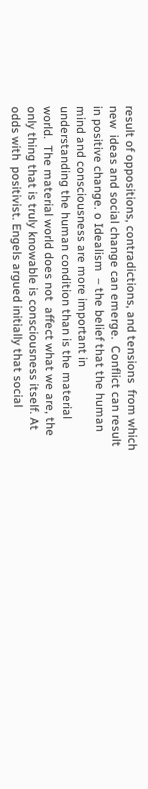result of oppositions, contradictions, and tensions  from which new  ideas and social change can emerge.  Conflict can result in positive change. o Idealism  – the belief that the human mind and consciousness are more important in  understanding the human condition than is the material world.  The material world does not  affect what we are, the only thing that is truly knowable is consciousness itself. At odds with  positivist. Engels argued initially that social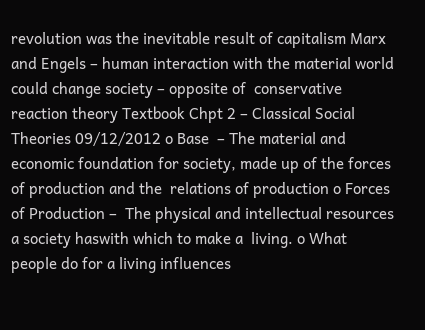revolution was the inevitable result of capitalism Marx and Engels – human interaction with the material world could change society – opposite of  conservative reaction theory Textbook Chpt 2 – Classical Social Theories 09/12/2012 o Base  – The material and economic foundation for society, made up of the forces of production and the  relations of production o Forces of Production –  The physical and intellectual resources a society haswith which to make a  living. o What people do for a living influences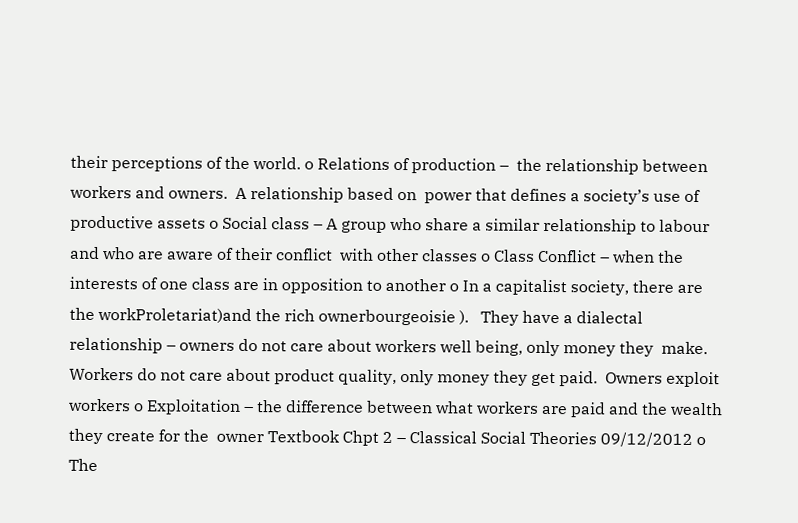their perceptions of the world. o Relations of production –  the relationship between workers and owners.  A relationship based on  power that defines a society’s use of productive assets o Social class – A group who share a similar relationship to labour and who are aware of their conflict  with other classes o Class Conflict – when the interests of one class are in opposition to another o In a capitalist society, there are the workProletariat)and the rich ownerbourgeoisie ).   They have a dialectal relationship – owners do not care about workers well being, only money they  make.  Workers do not care about product quality, only money they get paid.  Owners exploit workers o Exploitation – the difference between what workers are paid and the wealth they create for the  owner Textbook Chpt 2 – Classical Social Theories 09/12/2012 o The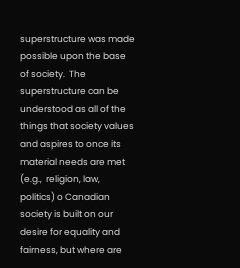superstructure was made possible upon the base of society.  The superstructure can be  understood as all of the things that society values and aspires to once its material needs are met (e.g.,  religion, law, politics) o Canadian society is built on our desire for equality and fairness, but where are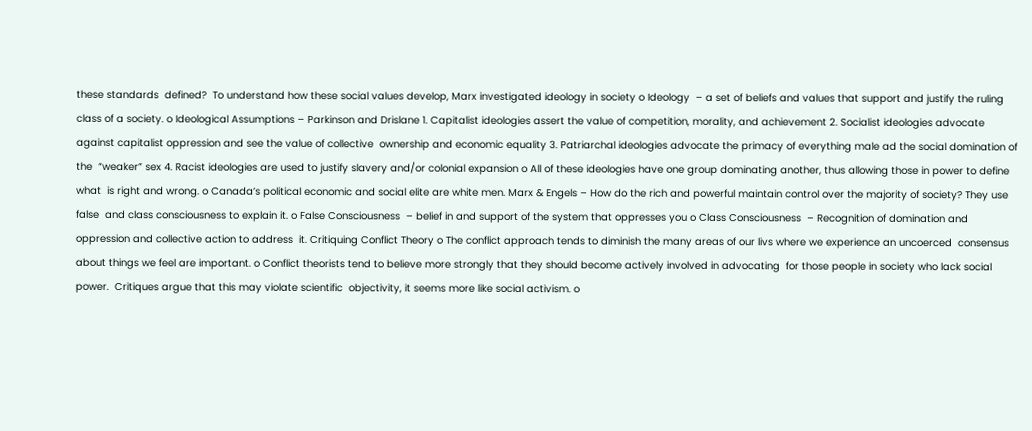these standards  defined?  To understand how these social values develop, Marx investigated ideology in society o Ideology  – a set of beliefs and values that support and justify the ruling class of a society. o Ideological Assumptions – Parkinson and Drislane 1. Capitalist ideologies assert the value of competition, morality, and achievement 2. Socialist ideologies advocate against capitalist oppression and see the value of collective  ownership and economic equality 3. Patriarchal ideologies advocate the primacy of everything male ad the social domination of the  “weaker” sex 4. Racist ideologies are used to justify slavery and/or colonial expansion o All of these ideologies have one group dominating another, thus allowing those in power to define what  is right and wrong. o Canada’s political economic and social elite are white men. Marx & Engels – How do the rich and powerful maintain control over the majority of society? They use false  and class consciousness to explain it. o False Consciousness  – belief in and support of the system that oppresses you o Class Consciousness  – Recognition of domination and oppression and collective action to address  it. Critiquing Conflict Theory o The conflict approach tends to diminish the many areas of our livs where we experience an uncoerced  consensus about things we feel are important. o Conflict theorists tend to believe more strongly that they should become actively involved in advocating  for those people in society who lack social power.  Critiques argue that this may violate scientific  objectivity, it seems more like social activism. o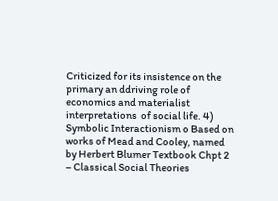Criticized for its insistence on the primary an ddriving role of economics and materialist interpretations  of social life. 4) Symbolic Interactionism o Based on works of Mead and Cooley, named by Herbert Blumer Textbook Chpt 2 – Classical Social Theories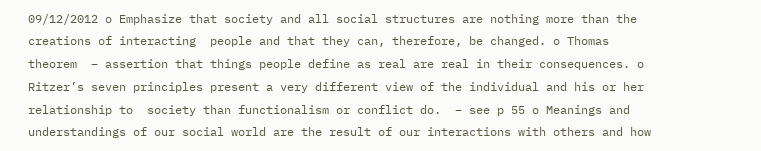09/12/2012 o Emphasize that society and all social structures are nothing more than the creations of interacting  people and that they can, therefore, be changed. o Thomas theorem  – assertion that things people define as real are real in their consequences. o Ritzer’s seven principles present a very different view of the individual and his or her relationship to  society than functionalism or conflict do.  – see p 55 o Meanings and understandings of our social world are the result of our interactions with others and how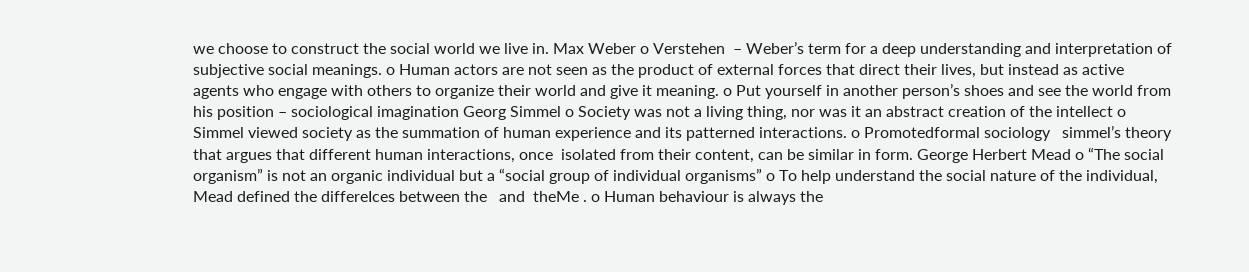we choose to construct the social world we live in. Max Weber o Verstehen  – Weber’s term for a deep understanding and interpretation of subjective social meanings. o Human actors are not seen as the product of external forces that direct their lives, but instead as active  agents who engage with others to organize their world and give it meaning. o Put yourself in another person’s shoes and see the world from his position – sociological imagination Georg Simmel o Society was not a living thing, nor was it an abstract creation of the intellect o Simmel viewed society as the summation of human experience and its patterned interactions. o Promotedformal sociology   simmel’s theory that argues that different human interactions, once  isolated from their content, can be similar in form. George Herbert Mead o “The social organism” is not an organic individual but a “social group of individual organisms” o To help understand the social nature of the individual, Mead defined the differeIces between the   and  theMe . o Human behaviour is always the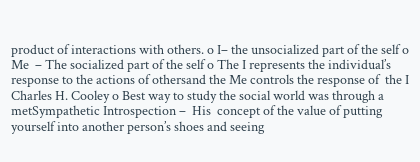product of interactions with others. o I– the unsocialized part of the self o Me  – The socialized part of the self o The I represents the individual’s response to the actions of othersand the Me controls the response of  the I Charles H. Cooley o Best way to study the social world was through a metSympathetic Introspection –  His  concept of the value of putting yourself into another person’s shoes and seeing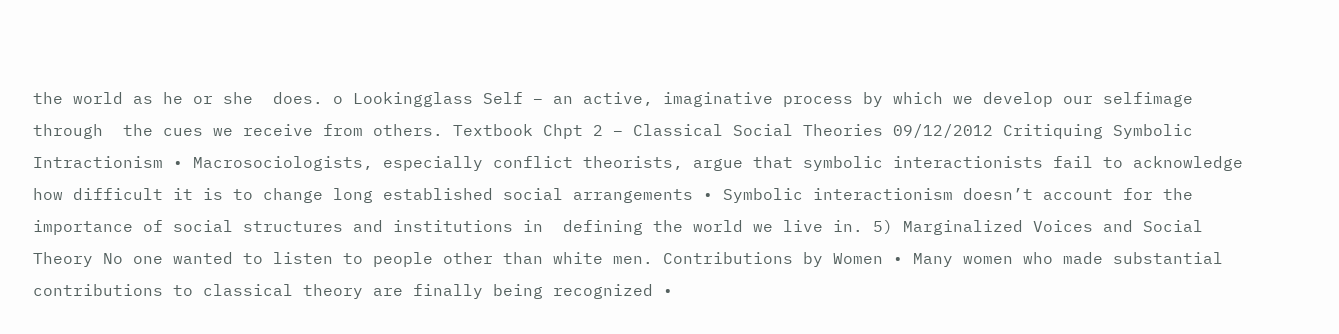the world as he or she  does. o Lookingglass Self – an active, imaginative process by which we develop our selfimage through  the cues we receive from others. Textbook Chpt 2 – Classical Social Theories 09/12/2012 Critiquing Symbolic Intractionism • Macrosociologists, especially conflict theorists, argue that symbolic interactionists fail to acknowledge  how difficult it is to change long established social arrangements • Symbolic interactionism doesn’t account for the importance of social structures and institutions in  defining the world we live in. 5) Marginalized Voices and Social Theory No one wanted to listen to people other than white men. Contributions by Women • Many women who made substantial contributions to classical theory are finally being recognized •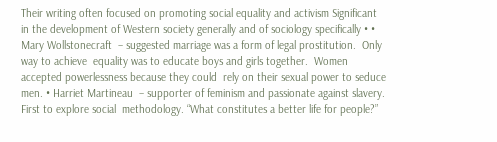Their writing often focused on promoting social equality and activism Significant in the development of Western society generally and of sociology specifically • • Mary Wollstonecraft  – suggested marriage was a form of legal prostitution.  Only way to achieve  equality was to educate boys and girls together.  Women accepted powerlessness because they could  rely on their sexual power to seduce men. • Harriet Martineau  – supporter of feminism and passionate against slavery. First to explore social  methodology. “What constitutes a better life for people?”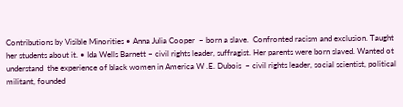Contributions by Visible Minorities • Anna Julia Cooper  – born a slave.  Confronted racism and exclusion. Taught her students about it. • Ida Wells Barnett – civil rights leader, suffragist. Her parents were born slaved. Wanted ot understand  the experience of black women in America W .E. Dubois  – civil rights leader, social scientist, political militant, founded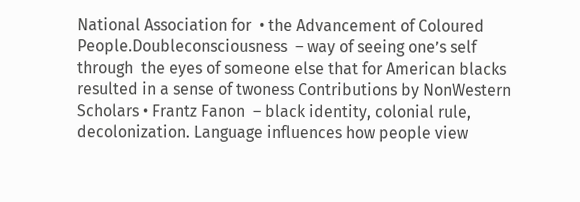National Association for  • the Advancement of Coloured People.Doubleconsciousness  – way of seeing one’s self through  the eyes of someone else that for American blacks resulted in a sense of twoness Contributions by NonWestern Scholars • Frantz Fanon  – black identity, colonial rule, decolonization. Language influences how people view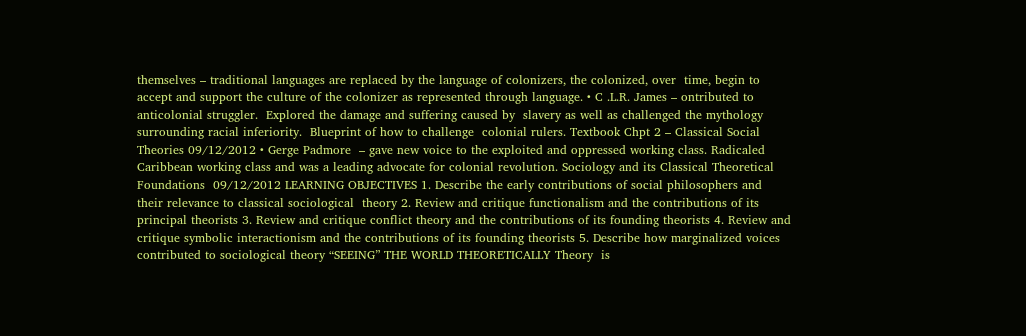themselves – traditional languages are replaced by the language of colonizers, the colonized, over  time, begin to accept and support the culture of the colonizer as represented through language. • C .L.R. James – ontributed to anticolonial struggler.  Explored the damage and suffering caused by  slavery as well as challenged the mythology surrounding racial inferiority.  Blueprint of how to challenge  colonial rulers. Textbook Chpt 2 – Classical Social Theories 09/12/2012 • Gerge Padmore  – gave new voice to the exploited and oppressed working class. Radicaled  Caribbean working class and was a leading advocate for colonial revolution. Sociology and its Classical Theoretical  Foundations  09/12/2012 LEARNING OBJECTIVES 1. Describe the early contributions of social philosophers and their relevance to classical sociological  theory 2. Review and critique functionalism and the contributions of its principal theorists 3. Review and critique conflict theory and the contributions of its founding theorists 4. Review and critique symbolic interactionism and the contributions of its founding theorists 5. Describe how marginalized voices contributed to sociological theory “SEEING” THE WORLD THEORETICALLY Theory  is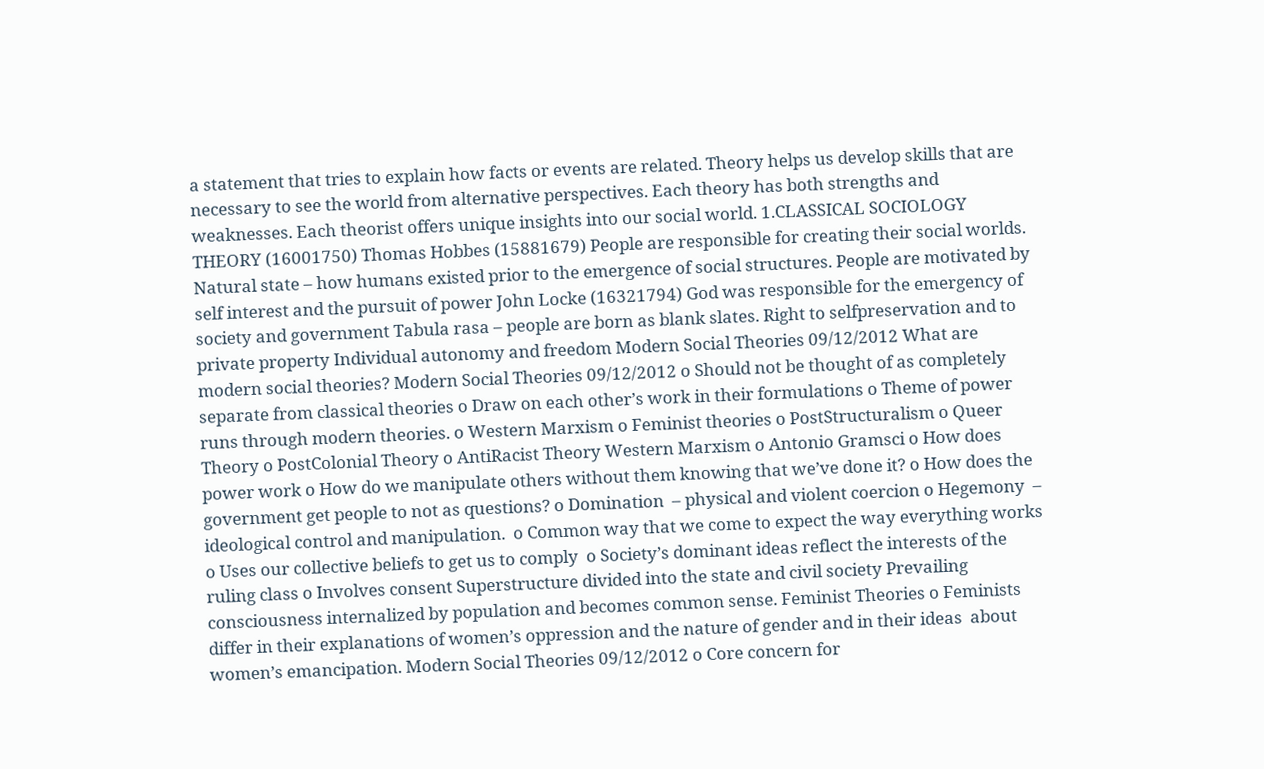a statement that tries to explain how facts or events are related. Theory helps us develop skills that are necessary to see the world from alternative perspectives. Each theory has both strengths and weaknesses. Each theorist offers unique insights into our social world. 1.CLASSICAL SOCIOLOGY THEORY (16001750) Thomas Hobbes (15881679) People are responsible for creating their social worlds. Natural state – how humans existed prior to the emergence of social structures. People are motivated by self interest and the pursuit of power John Locke (16321794) God was responsible for the emergency of society and government Tabula rasa – people are born as blank slates. Right to selfpreservation and to private property Individual autonomy and freedom Modern Social Theories 09/12/2012 What are modern social theories? Modern Social Theories 09/12/2012 o Should not be thought of as completely separate from classical theories o Draw on each other’s work in their formulations o Theme of power runs through modern theories. o Western Marxism o Feminist theories o PostStructuralism o Queer Theory o PostColonial Theory o AntiRacist Theory Western Marxism o Antonio Gramsci o How does power work o How do we manipulate others without them knowing that we’ve done it? o How does the government get people to not as questions? o Domination  – physical and violent coercion o Hegemony  – ideological control and manipulation.  o Common way that we come to expect the way everything works o Uses our collective beliefs to get us to comply  o Society’s dominant ideas reflect the interests of the ruling class o Involves consent Superstructure divided into the state and civil society Prevailing consciousness internalized by population and becomes common sense. Feminist Theories o Feminists differ in their explanations of women’s oppression and the nature of gender and in their ideas  about women’s emancipation. Modern Social Theories 09/12/2012 o Core concern for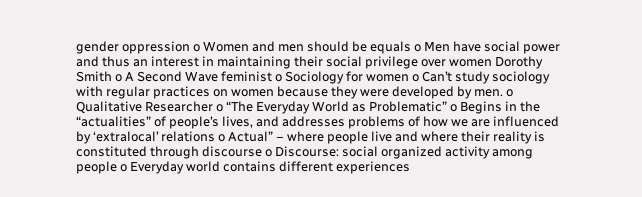gender oppression o Women and men should be equals o Men have social power and thus an interest in maintaining their social privilege over women Dorothy Smith o A Second Wave feminist o Sociology for women o Can’t study sociology with regular practices on women because they were developed by men. o Qualitative Researcher o “The Everyday World as Problematic” o Begins in the “actualities” of people’s lives, and addresses problems of how we are influenced  by ‘extralocal’ relations o Actual” – where people live and where their reality is constituted through discourse o Discourse: social organized activity among people o Everyday world contains different experiences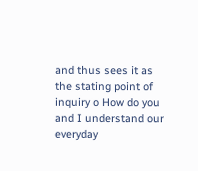and thus sees it as the stating point of inquiry o How do you and I understand our everyday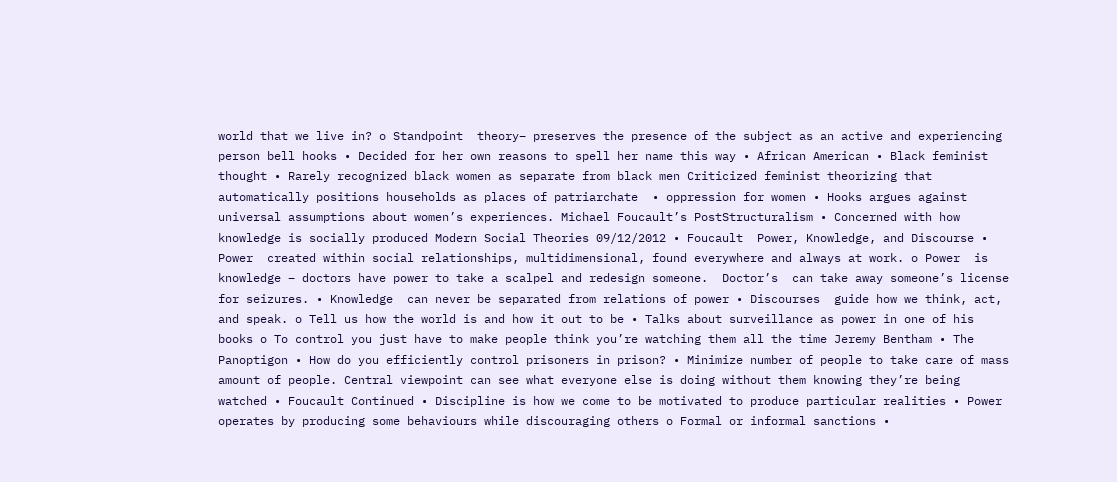world that we live in? o Standpoint  theory– preserves the presence of the subject as an active and experiencing  person bell hooks • Decided for her own reasons to spell her name this way • African American • Black feminist thought • Rarely recognized black women as separate from black men Criticized feminist theorizing that automatically positions households as places of patriarchate  • oppression for women • Hooks argues against universal assumptions about women’s experiences. Michael Foucault’s PostStructuralism • Concerned with how knowledge is socially produced Modern Social Theories 09/12/2012 • Foucault  Power, Knowledge, and Discourse • Power  created within social relationships, multidimensional, found everywhere and always at work. o Power  is knowledge – doctors have power to take a scalpel and redesign someone.  Doctor’s  can take away someone’s license for seizures. • Knowledge  can never be separated from relations of power • Discourses  guide how we think, act, and speak. o Tell us how the world is and how it out to be • Talks about surveillance as power in one of his books o To control you just have to make people think you’re watching them all the time Jeremy Bentham • The Panoptigon • How do you efficiently control prisoners in prison? • Minimize number of people to take care of mass amount of people. Central viewpoint can see what everyone else is doing without them knowing they’re being watched • Foucault Continued • Discipline is how we come to be motivated to produce particular realities • Power operates by producing some behaviours while discouraging others o Formal or informal sanctions •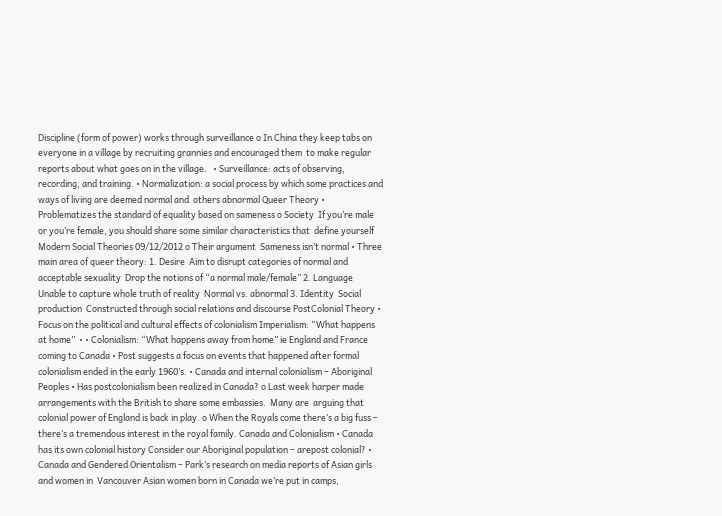Discipline (form of power) works through surveillance o In China they keep tabs on everyone in a village by recruiting grannies and encouraged them  to make regular reports about what goes on in the village.   • Surveillance: acts of observing, recording, and training. • Normalization: a social process by which some practices and ways of living are deemed normal and  others abnormal Queer Theory • Problematizes the standard of equality based on sameness o Society  If you’re male or you’re female, you should share some similar characteristics that  define yourself Modern Social Theories 09/12/2012 o Their argument  Sameness isn’t normal • Three main area of queer theory: 1. Desire  Aim to disrupt categories of normal and acceptable sexuality  Drop the notions of “a normal male/female” 2. Language  Unable to capture whole truth of reality  Normal vs. abnormal 3. Identity  Social production  Constructed through social relations and discourse PostColonial Theory • Focus on the political and cultural effects of colonialism Imperialism: “What happens at home”  • • Colonialism: “What happens away from home” ie England and France coming to Canada • Post suggests a focus on events that happened after formal colonialism ended in the early 1960’s. • Canada and internal colonialism – Aboriginal Peoples • Has postcolonialism been realized in Canada? o Last week harper made arrangements with the British to share some embassies.  Many are  arguing that colonial power of England is back in play. o When the Royals come there’s a big fuss – there’s a tremendous interest in the royal family. Canada and Colonialism • Canada has its own colonial history Consider our Aboriginal population – arepost colonial? • Canada and Gendered Orientalism – Park’s research on media reports of Asian girls and women in  Vancouver Asian women born in Canada we’re put in camps,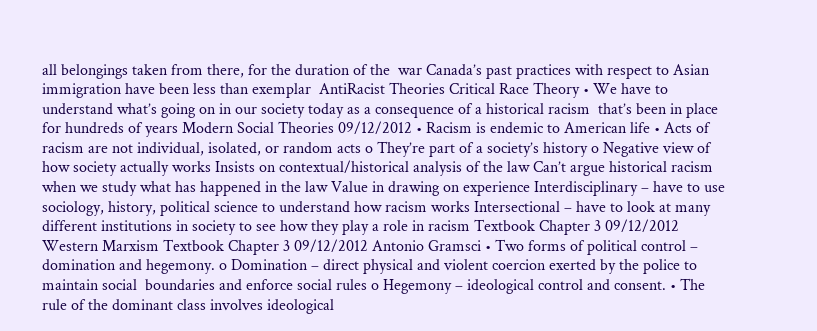all belongings taken from there, for the duration of the  war Canada’s past practices with respect to Asian immigration have been less than exemplar  AntiRacist Theories Critical Race Theory • We have to understand what’s going on in our society today as a consequence of a historical racism  that’s been in place for hundreds of years Modern Social Theories 09/12/2012 • Racism is endemic to American life • Acts of racism are not individual, isolated, or random acts o They’re part of a society’s history o Negative view of how society actually works Insists on contextual/historical analysis of the law Can’t argue historical racism when we study what has happened in the law Value in drawing on experience Interdisciplinary – have to use sociology, history, political science to understand how racism works Intersectional – have to look at many different institutions in society to see how they play a role in racism Textbook Chapter 3 09/12/2012 Western Marxism Textbook Chapter 3 09/12/2012 Antonio Gramsci • Two forms of political control – domination and hegemony. o Domination – direct physical and violent coercion exerted by the police to maintain social  boundaries and enforce social rules o Hegemony – ideological control and consent. • The rule of the dominant class involves ideological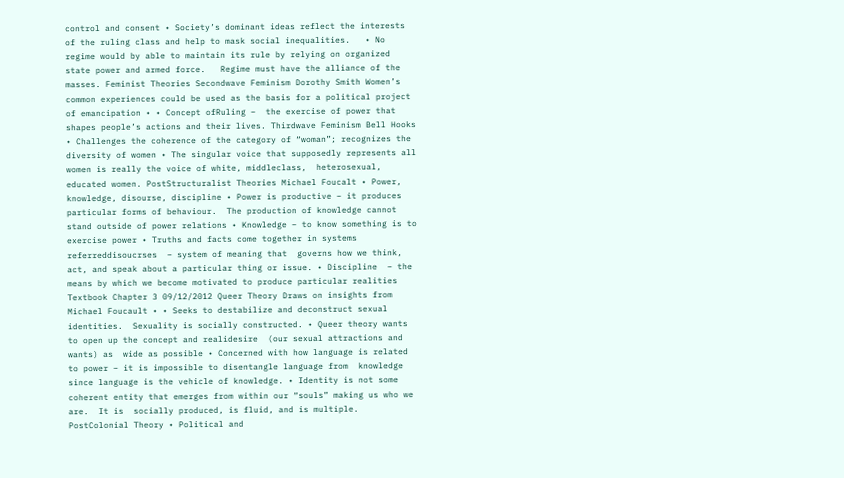control and consent • Society’s dominant ideas reflect the interests of the ruling class and help to mask social inequalities.   • No regime would by able to maintain its rule by relying on organized state power and armed force.   Regime must have the alliance of the masses. Feminist Theories Secondwave Feminism Dorothy Smith Women’s common experiences could be used as the basis for a political project of emancipation • • Concept ofRuling –  the exercise of power that shapes people’s actions and their lives. Thirdwave Feminism Bell Hooks • Challenges the coherence of the category of “woman”; recognizes the diversity of women • The singular voice that supposedly represents all women is really the voice of white, middleclass,  heterosexual, educated women. PostStructuralist Theories Michael Foucalt • Power, knowledge, disourse, discipline • Power is productive – it produces particular forms of behaviour.  The production of knowledge cannot  stand outside of power relations • Knowledge – to know something is to exercise power • Truths and facts come together in systems referreddisoucrses  – system of meaning that  governs how we think, act, and speak about a particular thing or issue. • Discipline  – the means by which we become motivated to produce particular realities Textbook Chapter 3 09/12/2012 Queer Theory Draws on insights from Michael Foucault • • Seeks to destabilize and deconstruct sexual identities.  Sexuality is socially constructed. • Queer theory wants to open up the concept and realidesire  (our sexual attractions and wants) as  wide as possible • Concerned with how language is related to power – it is impossible to disentangle language from  knowledge since language is the vehicle of knowledge. • Identity is not some coherent entity that emerges from within our “souls” making us who we are.  It is  socially produced, is fluid, and is multiple. PostColonial Theory • Political and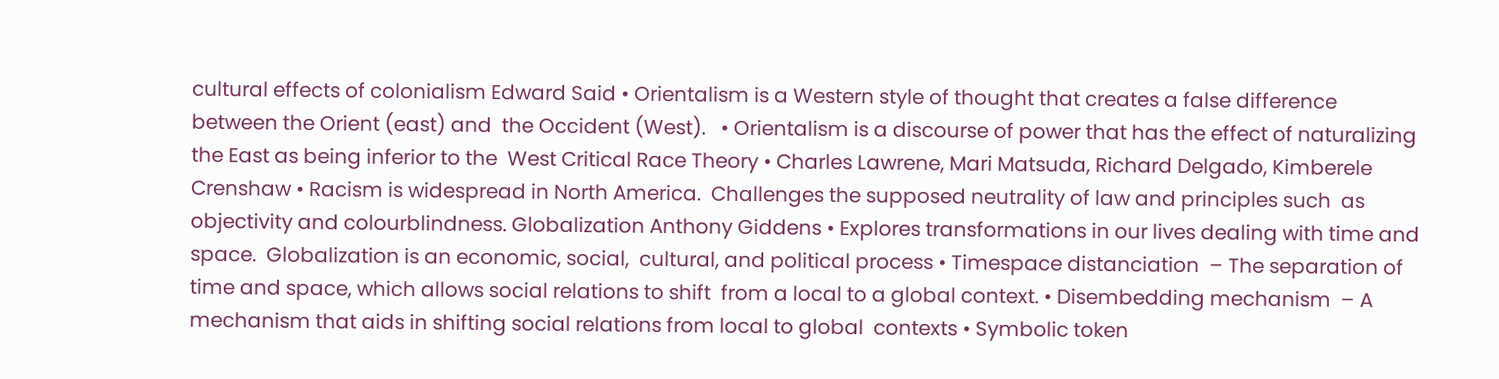cultural effects of colonialism Edward Said • Orientalism is a Western style of thought that creates a false difference between the Orient (east) and  the Occident (West).   • Orientalism is a discourse of power that has the effect of naturalizing the East as being inferior to the  West Critical Race Theory • Charles Lawrene, Mari Matsuda, Richard Delgado, Kimberele Crenshaw • Racism is widespread in North America.  Challenges the supposed neutrality of law and principles such  as objectivity and colourblindness. Globalization Anthony Giddens • Explores transformations in our lives dealing with time and space.  Globalization is an economic, social,  cultural, and political process • Timespace distanciation  – The separation of time and space, which allows social relations to shift  from a local to a global context. • Disembedding mechanism  – A mechanism that aids in shifting social relations from local to global  contexts • Symbolic token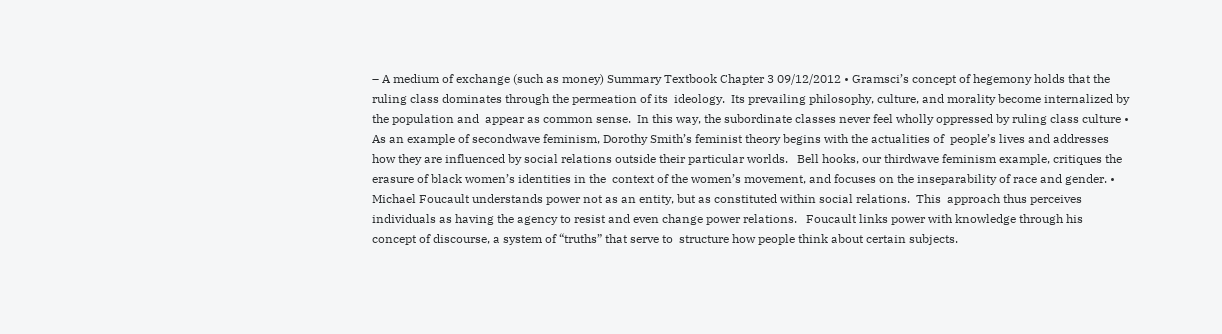– A medium of exchange (such as money) Summary Textbook Chapter 3 09/12/2012 • Gramsci’s concept of hegemony holds that the ruling class dominates through the permeation of its  ideology.  Its prevailing philosophy, culture, and morality become internalized by the population and  appear as common sense.  In this way, the subordinate classes never feel wholly oppressed by ruling class culture • As an example of secondwave feminism, Dorothy Smith’s feminist theory begins with the actualities of  people’s lives and addresses how they are influenced by social relations outside their particular worlds.   Bell hooks, our thirdwave feminism example, critiques the erasure of black women’s identities in the  context of the women’s movement, and focuses on the inseparability of race and gender. • Michael Foucault understands power not as an entity, but as constituted within social relations.  This  approach thus perceives individuals as having the agency to resist and even change power relations.   Foucault links power with knowledge through his concept of discourse, a system of “truths” that serve to  structure how people think about certain subjects.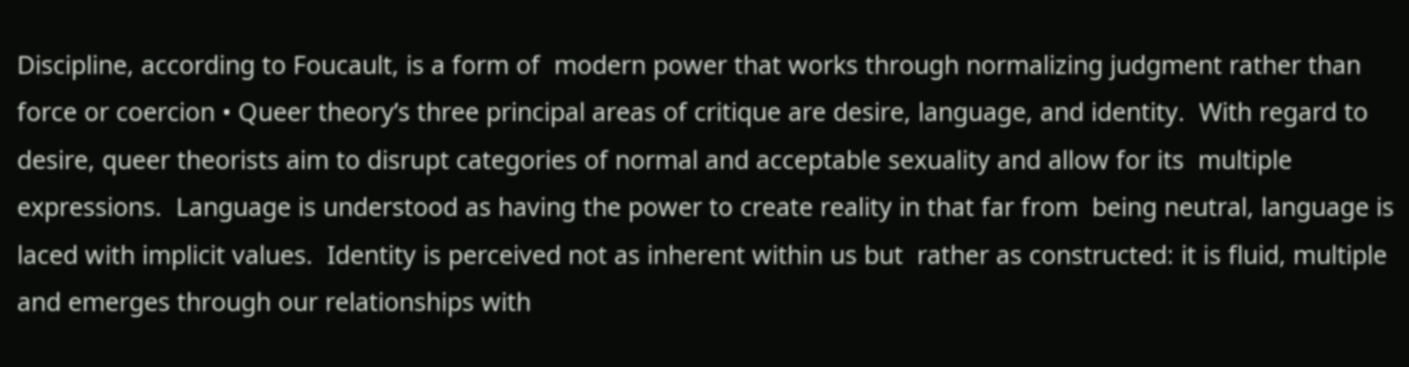Discipline, according to Foucault, is a form of  modern power that works through normalizing judgment rather than force or coercion • Queer theory’s three principal areas of critique are desire, language, and identity.  With regard to  desire, queer theorists aim to disrupt categories of normal and acceptable sexuality and allow for its  multiple expressions.  Language is understood as having the power to create reality in that far from  being neutral, language is laced with implicit values.  Identity is perceived not as inherent within us but  rather as constructed: it is fluid, multiple and emerges through our relationships with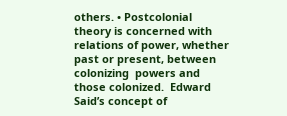others. • Postcolonial theory is concerned with relations of power, whether past or present, between colonizing  powers and those colonized.  Edward Said’s concept of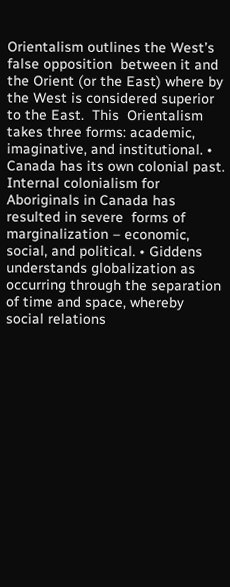Orientalism outlines the West’s false opposition  between it and the Orient (or the East) where by the West is considered superior to the East.  This  Orientalism takes three forms: academic, imaginative, and institutional. • Canada has its own colonial past.  Internal colonialism for Aboriginals in Canada has resulted in severe  forms of marginalization – economic, social, and political. • Giddens understands globalization as occurring through the separation of time and space, whereby  social relations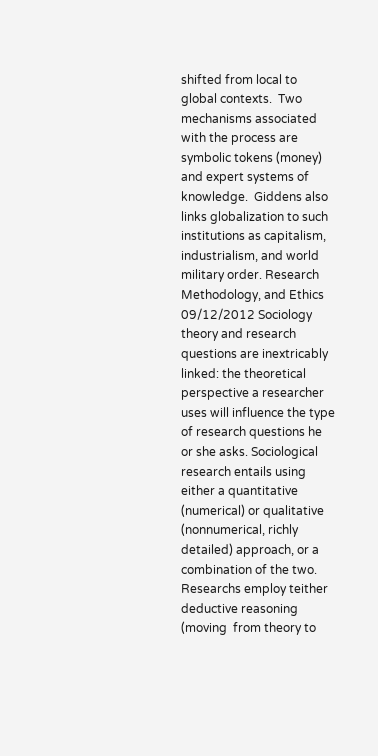shifted from local to global contexts.  Two mechanisms associated with the process are  symbolic tokens (money) and expert systems of knowledge.  Giddens also links globalization to such  institutions as capitalism, industrialism, and world military order. Research Methodology, and Ethics 09/12/2012 Sociology theory and research questions are inextricably linked: the theoretical perspective a researcher  uses will influence the type of research questions he or she asks. Sociological research entails using either a quantitative (numerical) or qualitative (nonnumerical, richly  detailed) approach, or a combination of the two.  Researchs employ teither deductive reasoning (moving  from theory to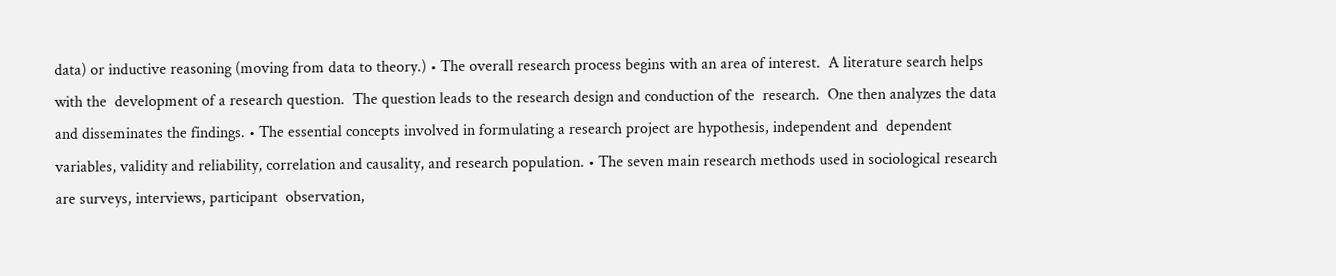data) or inductive reasoning (moving from data to theory.) • The overall research process begins with an area of interest.  A literature search helps with the  development of a research question.  The question leads to the research design and conduction of the  research.  One then analyzes the data and disseminates the findings. • The essential concepts involved in formulating a research project are hypothesis, independent and  dependent variables, validity and reliability, correlation and causality, and research population. • The seven main research methods used in sociological research are surveys, interviews, participant  observation,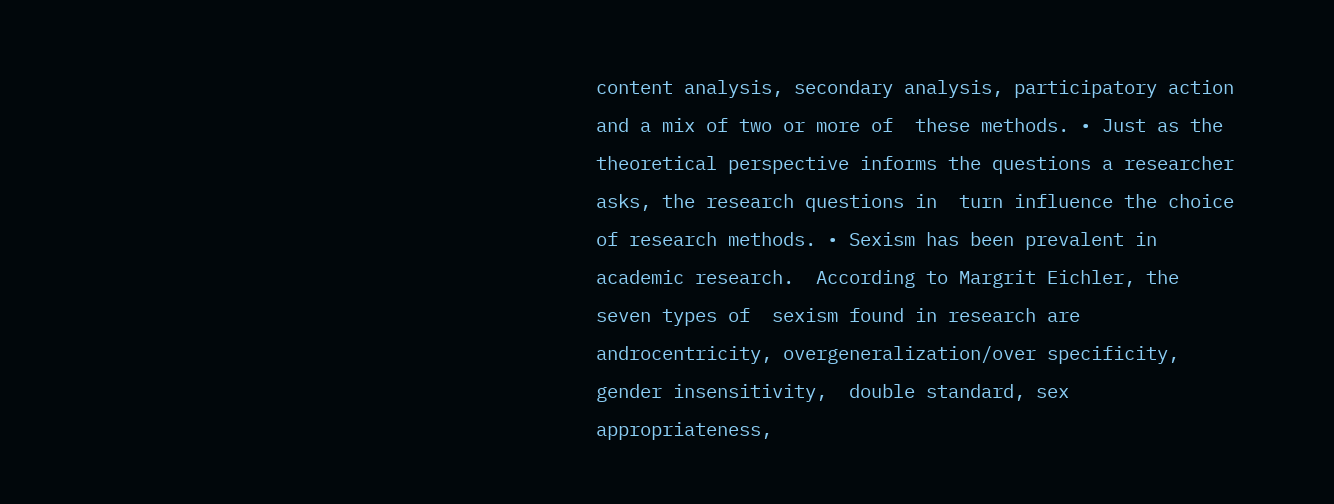content analysis, secondary analysis, participatory action and a mix of two or more of  these methods. • Just as the theoretical perspective informs the questions a researcher asks, the research questions in  turn influence the choice of research methods. • Sexism has been prevalent in academic research.  According to Margrit Eichler, the seven types of  sexism found in research are androcentricity, overgeneralization/over specificity, gender insensitivity,  double standard, sex appropriateness,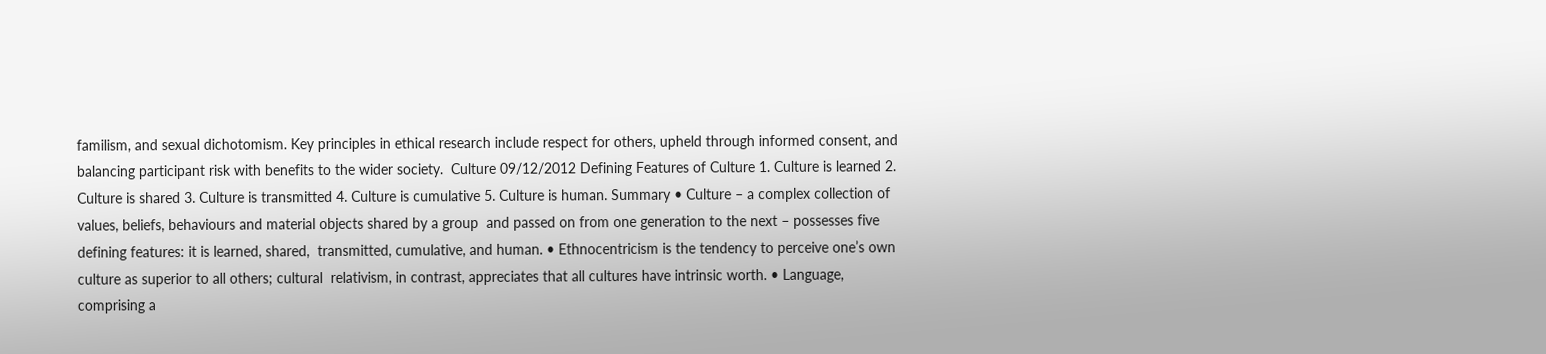familism, and sexual dichotomism. Key principles in ethical research include respect for others, upheld through informed consent, and  balancing participant risk with benefits to the wider society.  Culture 09/12/2012 Defining Features of Culture 1. Culture is learned 2. Culture is shared 3. Culture is transmitted 4. Culture is cumulative 5. Culture is human. Summary • Culture – a complex collection of values, beliefs, behaviours and material objects shared by a group  and passed on from one generation to the next – possesses five defining features: it is learned, shared,  transmitted, cumulative, and human. • Ethnocentricism is the tendency to perceive one’s own culture as superior to all others; cultural  relativism, in contrast, appreciates that all cultures have intrinsic worth. • Language, comprising a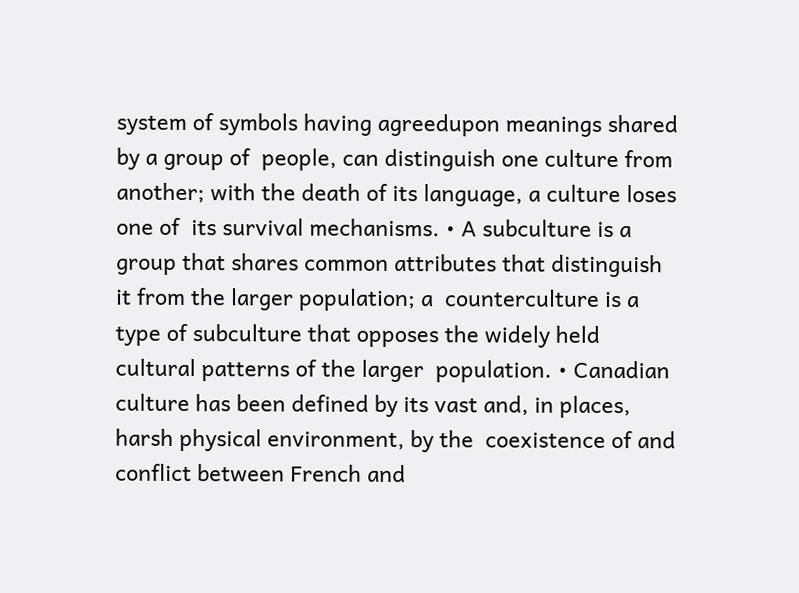system of symbols having agreedupon meanings shared by a group of  people, can distinguish one culture from another; with the death of its language, a culture loses one of  its survival mechanisms. • A subculture is a group that shares common attributes that distinguish it from the larger population; a  counterculture is a type of subculture that opposes the widely held cultural patterns of the larger  population. • Canadian culture has been defined by its vast and, in places, harsh physical environment, by the  coexistence of and conflict between French and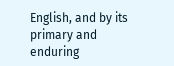English, and by its primary and enduring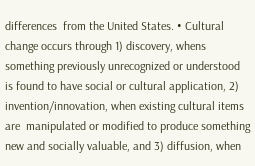differences  from the United States. • Cultural change occurs through 1) discovery, whens something previously unrecognized or understood  is found to have social or cultural application, 2) invention/innovation, when existing cultural items are  manipulated or modified to produce something new and socially valuable, and 3) diffusion, when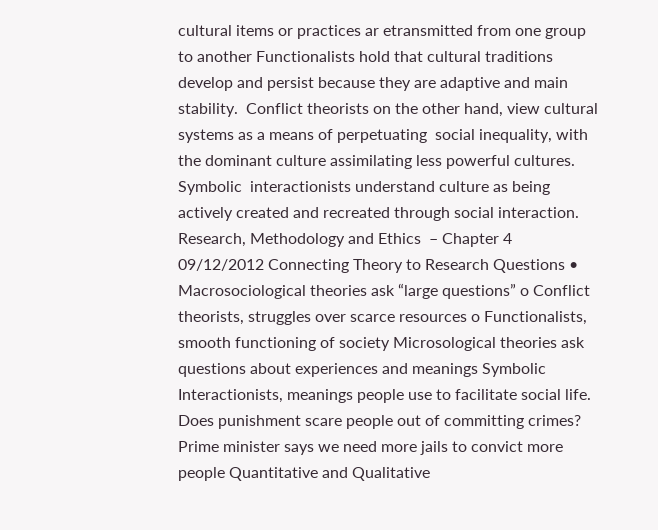cultural items or practices ar etransmitted from one group to another Functionalists hold that cultural traditions develop and persist because they are adaptive and main  stability.  Conflict theorists on the other hand, view cultural systems as a means of perpetuating  social inequality, with the dominant culture assimilating less powerful cultures.  Symbolic  interactionists understand culture as being actively created and recreated through social interaction. Research, Methodology and Ethics  – Chapter 4  09/12/2012 Connecting Theory to Research Questions • Macrosociological theories ask “large questions” o Conflict theorists, struggles over scarce resources o Functionalists, smooth functioning of society Microsological theories ask questions about experiences and meanings Symbolic Interactionists, meanings people use to facilitate social life. Does punishment scare people out of committing crimes? Prime minister says we need more jails to convict more people Quantitative and Qualitative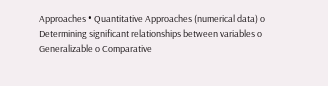Approaches • Quantitative Approaches (numerical data) o Determining significant relationships between variables o Generalizable o Comparative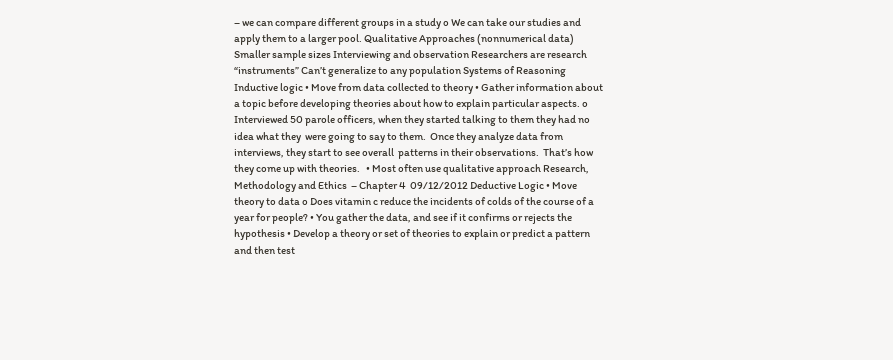– we can compare different groups in a study o We can take our studies and apply them to a larger pool. Qualitative Approaches (nonnumerical data) Smaller sample sizes Interviewing and observation Researchers are research “instruments” Can’t generalize to any population Systems of Reasoning Inductive logic • Move from data collected to theory • Gather information about a topic before developing theories about how to explain particular aspects. o Interviewed 50 parole officers, when they started talking to them they had no idea what they  were going to say to them.  Once they analyze data from interviews, they start to see overall  patterns in their observations.  That’s how they come up with theories.   • Most often use qualitative approach Research, Methodology and Ethics  – Chapter 4  09/12/2012 Deductive Logic • Move theory to data o Does vitamin c reduce the incidents of colds of the course of a year for people? • You gather the data, and see if it confirms or rejects the hypothesis • Develop a theory or set of theories to explain or predict a pattern and then test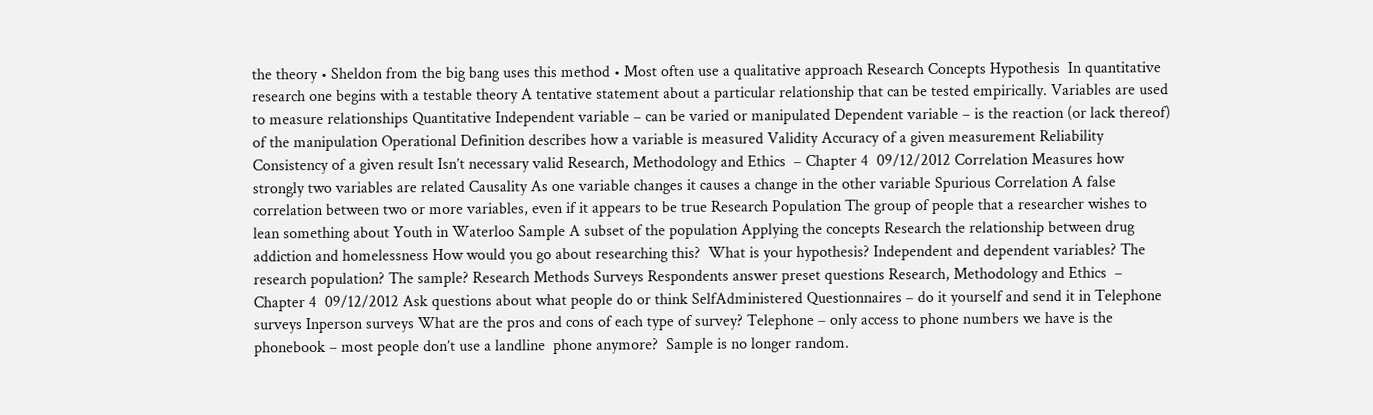the theory • Sheldon from the big bang uses this method • Most often use a qualitative approach Research Concepts Hypothesis  In quantitative research one begins with a testable theory A tentative statement about a particular relationship that can be tested empirically. Variables are used to measure relationships Quantitative Independent variable – can be varied or manipulated Dependent variable – is the reaction (or lack thereof) of the manipulation Operational Definition describes how a variable is measured Validity Accuracy of a given measurement Reliability Consistency of a given result Isn’t necessary valid Research, Methodology and Ethics  – Chapter 4  09/12/2012 Correlation Measures how strongly two variables are related Causality As one variable changes it causes a change in the other variable Spurious Correlation A false correlation between two or more variables, even if it appears to be true Research Population The group of people that a researcher wishes to lean something about Youth in Waterloo Sample A subset of the population Applying the concepts Research the relationship between drug addiction and homelessness How would you go about researching this?  What is your hypothesis? Independent and dependent variables? The research population? The sample? Research Methods Surveys Respondents answer preset questions Research, Methodology and Ethics  – Chapter 4  09/12/2012 Ask questions about what people do or think SelfAdministered Questionnaires – do it yourself and send it in Telephone surveys Inperson surveys What are the pros and cons of each type of survey? Telephone – only access to phone numbers we have is the phonebook – most people don’t use a landline  phone anymore?  Sample is no longer random.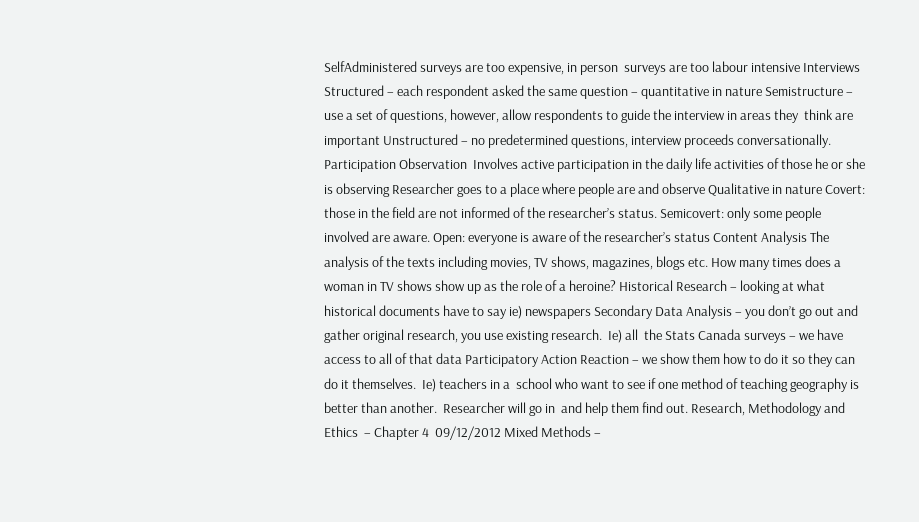SelfAdministered surveys are too expensive, in person  surveys are too labour intensive Interviews Structured – each respondent asked the same question – quantitative in nature Semistructure – use a set of questions, however, allow respondents to guide the interview in areas they  think are important Unstructured – no predetermined questions, interview proceeds conversationally. Participation Observation  Involves active participation in the daily life activities of those he or she is observing Researcher goes to a place where people are and observe Qualitative in nature Covert: those in the field are not informed of the researcher’s status. Semicovert: only some people involved are aware. Open: everyone is aware of the researcher’s status Content Analysis The analysis of the texts including movies, TV shows, magazines, blogs etc. How many times does a woman in TV shows show up as the role of a heroine? Historical Research – looking at what historical documents have to say ie) newspapers Secondary Data Analysis – you don’t go out and gather original research, you use existing research.  Ie) all  the Stats Canada surveys – we have access to all of that data Participatory Action Reaction – we show them how to do it so they can do it themselves.  Ie) teachers in a  school who want to see if one method of teaching geography is better than another.  Researcher will go in  and help them find out. Research, Methodology and Ethics  – Chapter 4  09/12/2012 Mixed Methods –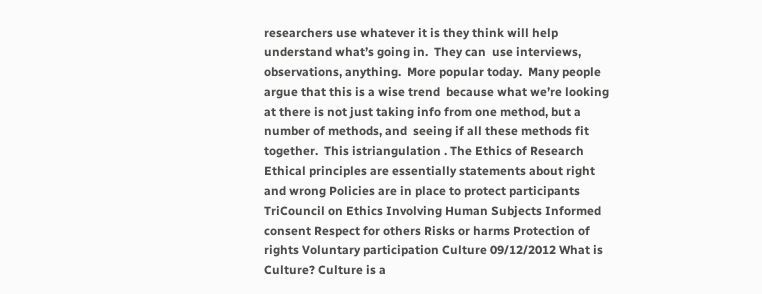researchers use whatever it is they think will help understand what’s going in.  They can  use interviews, observations, anything.  More popular today.  Many people argue that this is a wise trend  because what we’re looking at there is not just taking info from one method, but a number of methods, and  seeing if all these methods fit together.  This istriangulation . The Ethics of Research Ethical principles are essentially statements about right and wrong Policies are in place to protect participants TriCouncil on Ethics Involving Human Subjects Informed consent Respect for others Risks or harms Protection of rights Voluntary participation Culture 09/12/2012 What is Culture? Culture is a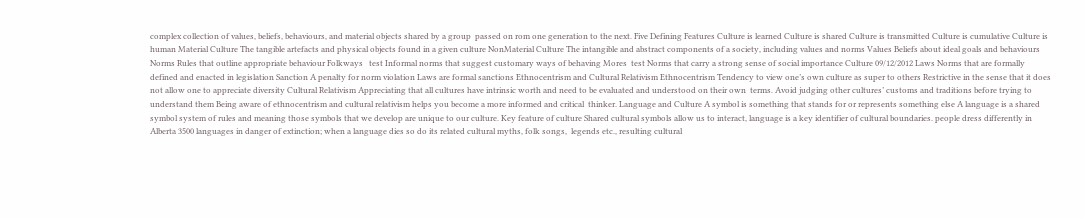complex collection of values, beliefs, behaviours, and material objects shared by a group  passed on rom one generation to the next. Five Defining Features Culture is learned Culture is shared Culture is transmitted Culture is cumulative Culture is human Material Culture The tangible artefacts and physical objects found in a given culture NonMaterial Culture The intangible and abstract components of a society, including values and norms Values Beliefs about ideal goals and behaviours Norms Rules that outline appropriate behaviour Folkways   test Informal norms that suggest customary ways of behaving Mores  test Norms that carry a strong sense of social importance Culture 09/12/2012 Laws Norms that are formally defined and enacted in legislation Sanction A penalty for norm violation Laws are formal sanctions Ethnocentrism and Cultural Relativism Ethnocentrism Tendency to view one’s own culture as super to others Restrictive in the sense that it does not allow one to appreciate diversity Cultural Relativism Appreciating that all cultures have intrinsic worth and need to be evaluated and understood on their own  terms. Avoid judging other cultures’ customs and traditions before trying to understand them Being aware of ethnocentrism and cultural relativism helps you become a more informed and critical  thinker. Language and Culture A symbol is something that stands for or represents something else A language is a shared symbol system of rules and meaning those symbols that we develop are unique to our culture. Key feature of culture Shared cultural symbols allow us to interact, language is a key identifier of cultural boundaries. people dress differently in Alberta 3500 languages in danger of extinction; when a language dies so do its related cultural myths, folk songs,  legends etc., resulting cultural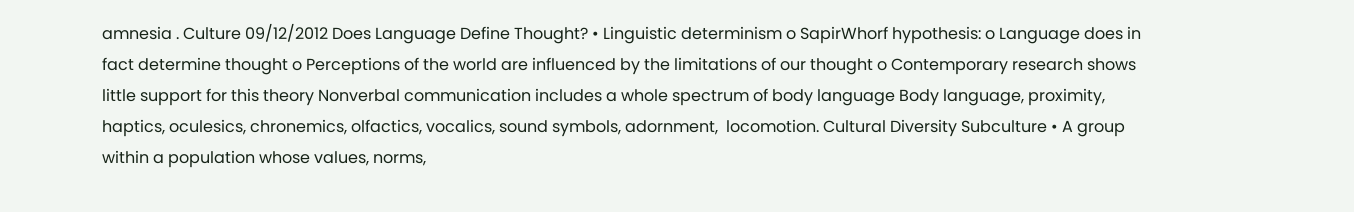amnesia . Culture 09/12/2012 Does Language Define Thought? • Linguistic determinism o SapirWhorf hypothesis: o Language does in fact determine thought o Perceptions of the world are influenced by the limitations of our thought o Contemporary research shows little support for this theory Nonverbal communication includes a whole spectrum of body language Body language, proximity, haptics, oculesics, chronemics, olfactics, vocalics, sound symbols, adornment,  locomotion. Cultural Diversity Subculture • A group within a population whose values, norms,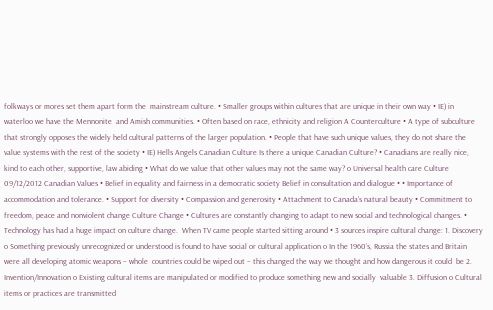folkways or mores set them apart form the  mainstream culture. • Smaller groups within cultures that are unique in their own way • IE) in waterloo we have the Mennonite  and Amish communities. • Often based on race, ethnicity and religion A Counterculture • A type of subculture that strongly opposes the widely held cultural patterns of the larger population. • People that have such unique values, they do not share the value systems with the rest of the society • IE) Hells Angels Canadian Culture Is there a unique Canadian Culture? • Canadians are really nice, kind to each other, supportive, law abiding • What do we value that other values may not the same way? o Universal health care Culture 09/12/2012 Canadian Values • Belief in equality and fairness in a democratic society Belief in consultation and dialogue • • Importance of accommodation and tolerance. • Support for diversity • Compassion and generosity • Attachment to Canada’s natural beauty • Commitment to freedom, peace and nonviolent change Culture Change • Cultures are constantly changing to adapt to new social and technological changes. • Technology has had a huge impact on culture change.  When TV came people started sitting around • 3 sources inspire cultural change: 1. Discovery o Something previously unrecognized or understood is found to have social or cultural application o In the 1960’s, Russia the states and Britain were all developing atomic weapons – whole  countries could be wiped out – this changed the way we thought and how dangerous it could  be 2. Invention/Innovation o Existing cultural items are manipulated or modified to produce something new and socially  valuable 3. Diffusion o Cultural items or practices are transmitted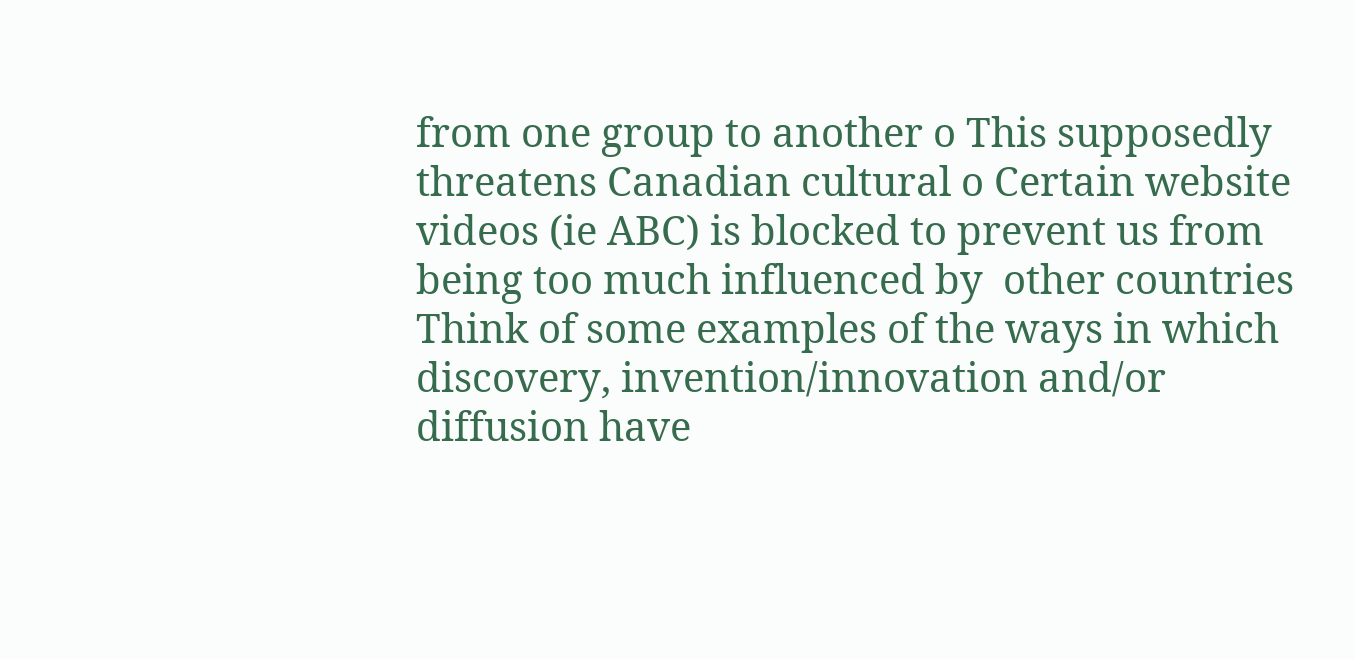from one group to another o This supposedly threatens Canadian cultural o Certain website videos (ie ABC) is blocked to prevent us from being too much influenced by  other countries Think of some examples of the ways in which discovery, invention/innovation and/or diffusion have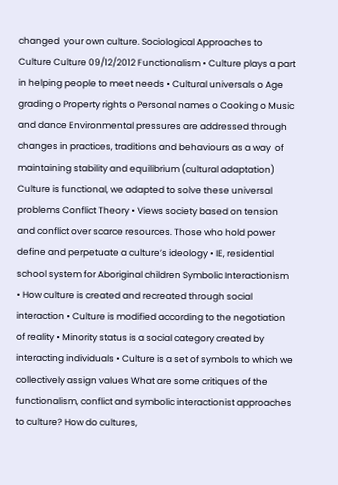changed  your own culture. Sociological Approaches to Culture Culture 09/12/2012 Functionalism • Culture plays a part in helping people to meet needs • Cultural universals o Age grading o Property rights o Personal names o Cooking o Music and dance Environmental pressures are addressed through changes in practices, traditions and behaviours as a way  of maintaining stability and equilibrium (cultural adaptation) Culture is functional, we adapted to solve these universal problems Conflict Theory • Views society based on tension and conflict over scarce resources. Those who hold power define and perpetuate a culture’s ideology • IE, residential school system for Aboriginal children Symbolic Interactionism  • How culture is created and recreated through social interaction • Culture is modified according to the negotiation of reality • Minority status is a social category created by interacting individuals • Culture is a set of symbols to which we collectively assign values What are some critiques of the functionalism, conflict and symbolic interactionist approaches to culture? How do cultures,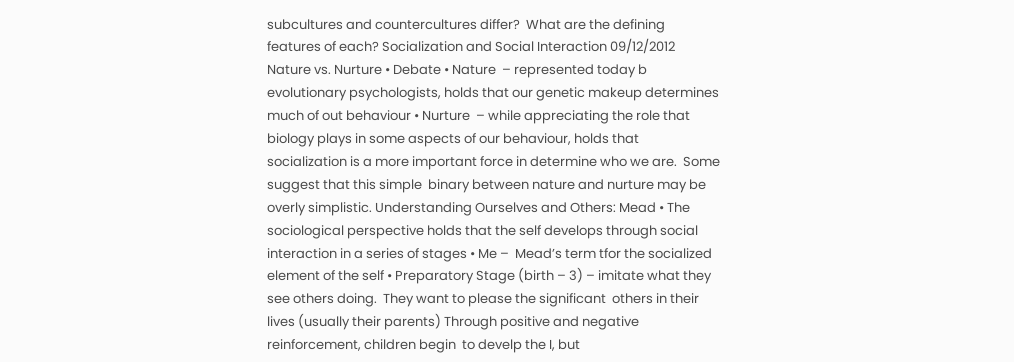subcultures and countercultures differ?  What are the defining features of each? Socialization and Social Interaction 09/12/2012 Nature vs. Nurture • Debate • Nature  – represented today b evolutionary psychologists, holds that our genetic makeup determines  much of out behaviour • Nurture  – while appreciating the role that biology plays in some aspects of our behaviour, holds that  socialization is a more important force in determine who we are.  Some suggest that this simple  binary between nature and nurture may be overly simplistic. Understanding Ourselves and Others: Mead • The sociological perspective holds that the self develops through social interaction in a series of stages • Me –  Mead’s term tfor the socialized element of the self • Preparatory Stage (birth – 3) – imitate what they see others doing.  They want to please the significant  others in their lives (usually their parents) Through positive and negative reinforcement, children begin  to develp the I, but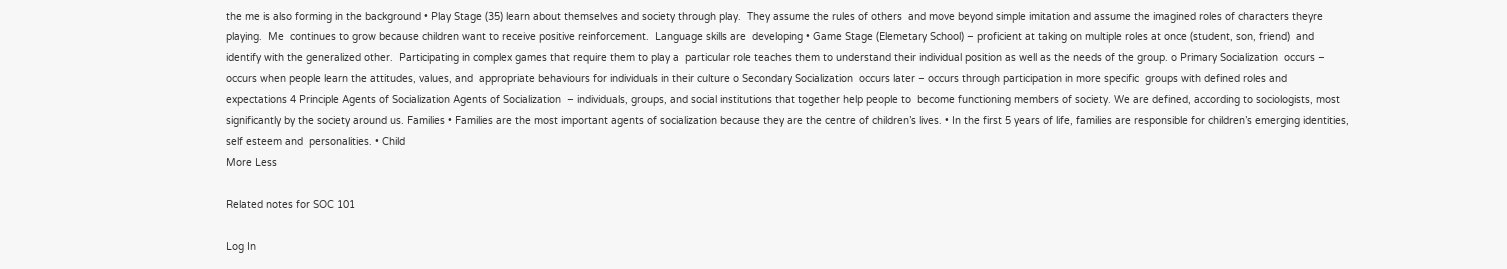the me is also forming in the background • Play Stage (35) learn about themselves and society through play.  They assume the rules of others  and move beyond simple imitation and assume the imagined roles of characters theyre playing.  Me  continues to grow because children want to receive positive reinforcement.  Language skills are  developing • Game Stage (Elemetary School) – proficient at taking on multiple roles at once (student, son, friend)  and identify with the generalized other.  Participating in complex games that require them to play a  particular role teaches them to understand their individual position as well as the needs of the group. o Primary Socialization  occurs – occurs when people learn the attitudes, values, and  appropriate behaviours for individuals in their culture o Secondary Socialization  occurs later – occurs through participation in more specific  groups with defined roles and expectations 4 Principle Agents of Socialization Agents of Socialization  – individuals, groups, and social institutions that together help people to  become functioning members of society. We are defined, according to sociologists, most significantly by the society around us. Families • Families are the most important agents of socialization because they are the centre of children’s lives. • In the first 5 years of life, families are responsible for children’s emerging identities, self esteem and  personalities. • Child
More Less

Related notes for SOC 101

Log In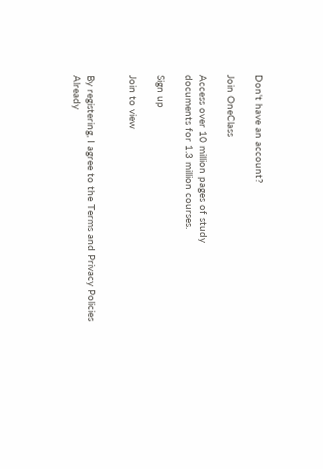Don't have an account?

Join OneClass

Access over 10 million pages of study
documents for 1.3 million courses.

Sign up

Join to view


By registering, I agree to the Terms and Privacy Policies
Already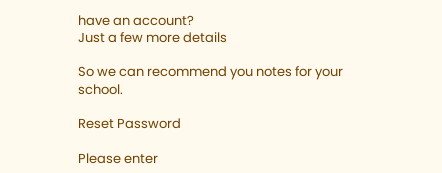have an account?
Just a few more details

So we can recommend you notes for your school.

Reset Password

Please enter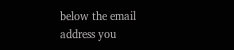below the email address you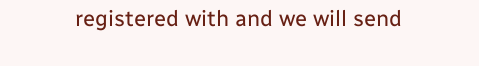registered with and we will send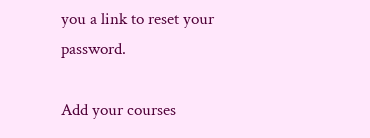you a link to reset your password.

Add your courses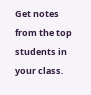Get notes from the top students in your class.